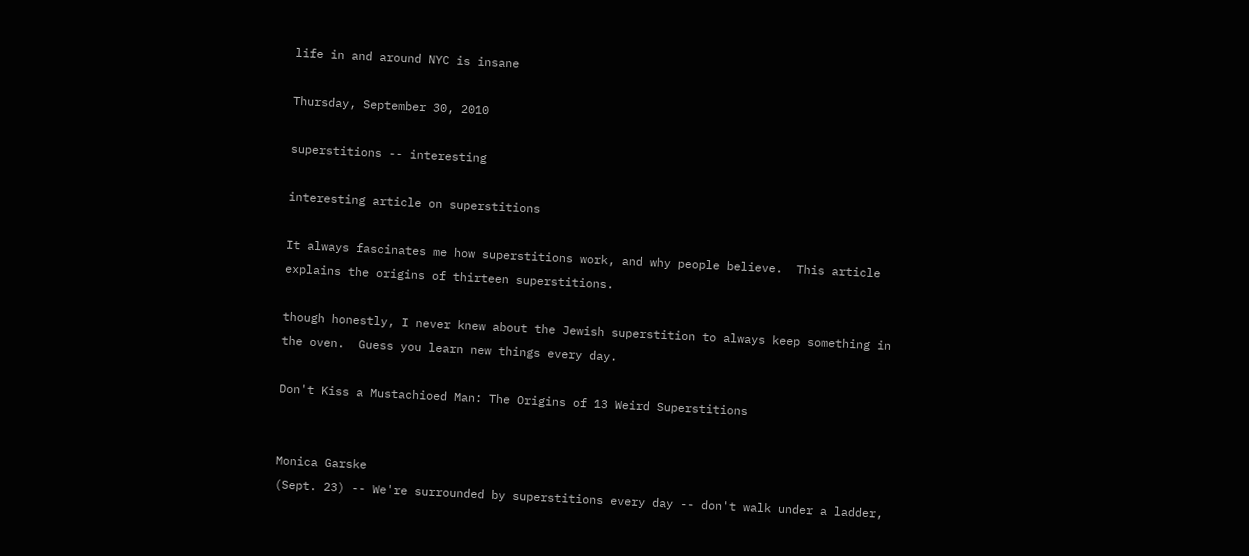life in and around NYC is insane

Thursday, September 30, 2010

superstitions -- interesting

interesting article on superstitions

It always fascinates me how superstitions work, and why people believe.  This article explains the origins of thirteen superstitions.

though honestly, I never knew about the Jewish superstition to always keep something in the oven.  Guess you learn new things every day.

Don't Kiss a Mustachioed Man: The Origins of 13 Weird Superstitions


Monica Garske
(Sept. 23) -- We're surrounded by superstitions every day -- don't walk under a ladder,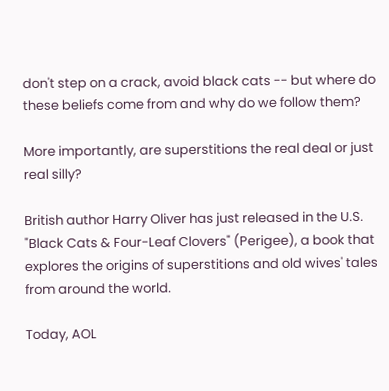don't step on a crack, avoid black cats -- but where do these beliefs come from and why do we follow them?

More importantly, are superstitions the real deal or just real silly?

British author Harry Oliver has just released in the U.S. "Black Cats & Four-Leaf Clovers" (Perigee), a book that explores the origins of superstitions and old wives' tales from around the world.

Today, AOL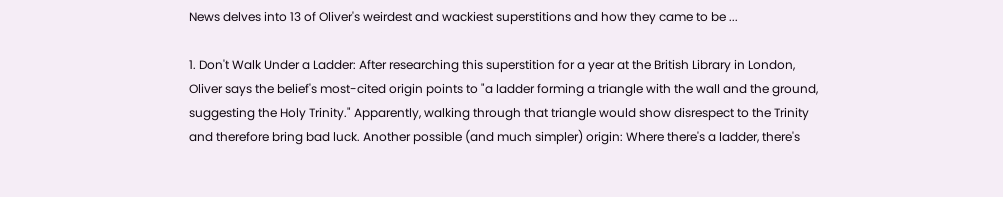News delves into 13 of Oliver's weirdest and wackiest superstitions and how they came to be ...

1. Don't Walk Under a Ladder: After researching this superstition for a year at the British Library in London, Oliver says the belief's most-cited origin points to "a ladder forming a triangle with the wall and the ground, suggesting the Holy Trinity." Apparently, walking through that triangle would show disrespect to the Trinity and therefore bring bad luck. Another possible (and much simpler) origin: Where there's a ladder, there's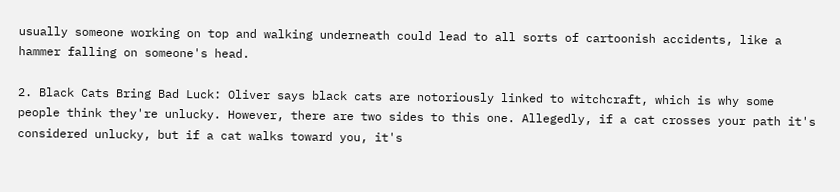usually someone working on top and walking underneath could lead to all sorts of cartoonish accidents, like a hammer falling on someone's head.

2. Black Cats Bring Bad Luck: Oliver says black cats are notoriously linked to witchcraft, which is why some people think they're unlucky. However, there are two sides to this one. Allegedly, if a cat crosses your path it's considered unlucky, but if a cat walks toward you, it's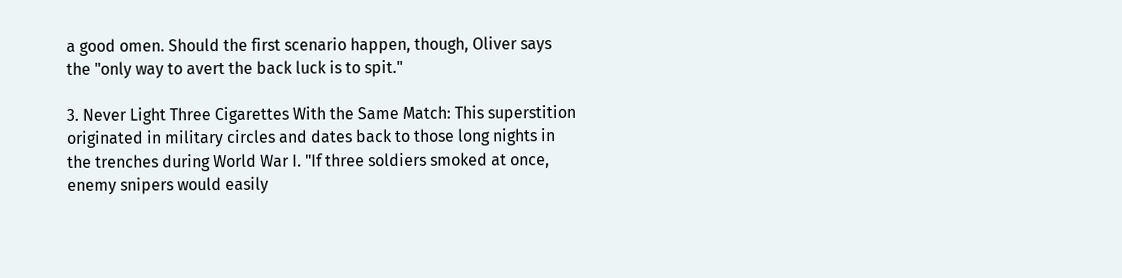a good omen. Should the first scenario happen, though, Oliver says the "only way to avert the back luck is to spit."

3. Never Light Three Cigarettes With the Same Match: This superstition originated in military circles and dates back to those long nights in the trenches during World War I. "If three soldiers smoked at once, enemy snipers would easily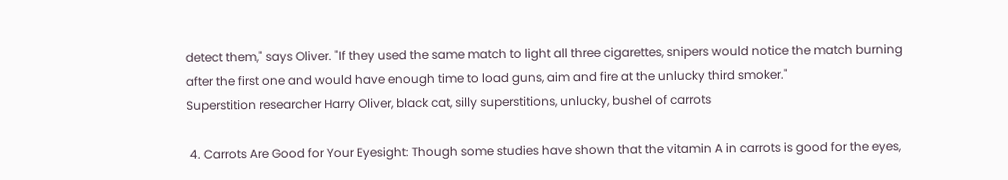detect them," says Oliver. "If they used the same match to light all three cigarettes, snipers would notice the match burning after the first one and would have enough time to load guns, aim and fire at the unlucky third smoker."
Superstition researcher Harry Oliver, black cat, silly superstitions, unlucky, bushel of carrots

 4. Carrots Are Good for Your Eyesight: Though some studies have shown that the vitamin A in carrots is good for the eyes,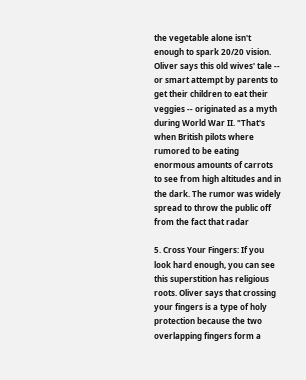the vegetable alone isn't enough to spark 20/20 vision. Oliver says this old wives' tale -- or smart attempt by parents to get their children to eat their veggies -- originated as a myth during World War II. "That's when British pilots where rumored to be eating enormous amounts of carrots to see from high altitudes and in the dark. The rumor was widely spread to throw the public off from the fact that radar

5. Cross Your Fingers: If you look hard enough, you can see this superstition has religious roots. Oliver says that crossing your fingers is a type of holy protection because the two overlapping fingers form a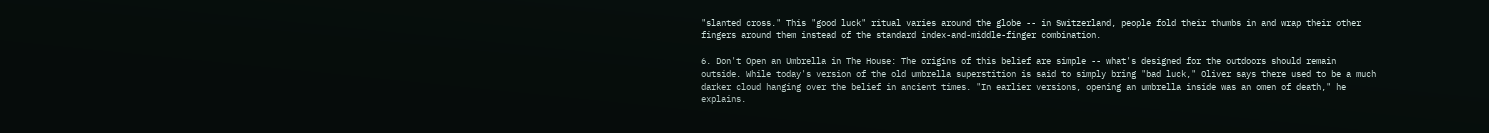"slanted cross." This "good luck" ritual varies around the globe -- in Switzerland, people fold their thumbs in and wrap their other fingers around them instead of the standard index-and-middle-finger combination.

6. Don't Open an Umbrella in The House: The origins of this belief are simple -- what's designed for the outdoors should remain outside. While today's version of the old umbrella superstition is said to simply bring "bad luck," Oliver says there used to be a much darker cloud hanging over the belief in ancient times. "In earlier versions, opening an umbrella inside was an omen of death," he explains.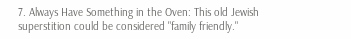7. Always Have Something in the Oven: This old Jewish superstition could be considered "family friendly."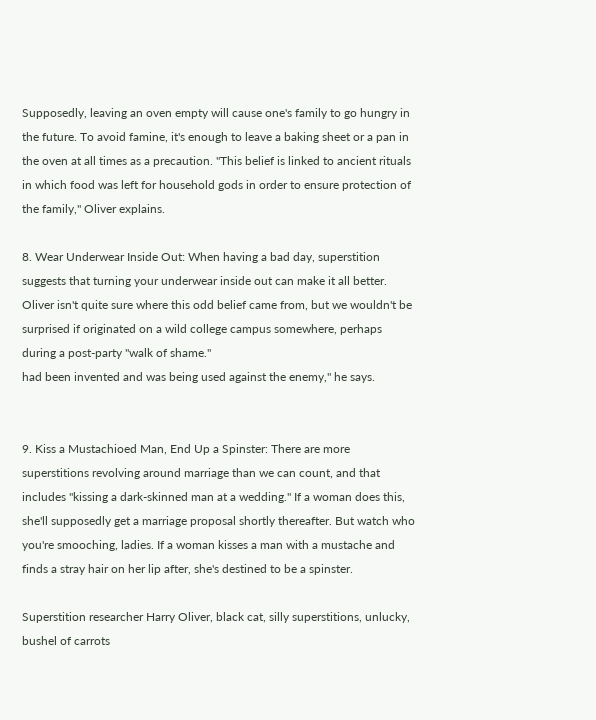Supposedly, leaving an oven empty will cause one's family to go hungry in the future. To avoid famine, it's enough to leave a baking sheet or a pan in the oven at all times as a precaution. "This belief is linked to ancient rituals in which food was left for household gods in order to ensure protection of the family," Oliver explains.

8. Wear Underwear Inside Out: When having a bad day, superstition suggests that turning your underwear inside out can make it all better. Oliver isn't quite sure where this odd belief came from, but we wouldn't be surprised if originated on a wild college campus somewhere, perhaps during a post-party "walk of shame."
had been invented and was being used against the enemy," he says.


9. Kiss a Mustachioed Man, End Up a Spinster: There are more superstitions revolving around marriage than we can count, and that includes "kissing a dark-skinned man at a wedding." If a woman does this, she'll supposedly get a marriage proposal shortly thereafter. But watch who you're smooching, ladies. If a woman kisses a man with a mustache and finds a stray hair on her lip after, she's destined to be a spinster.

Superstition researcher Harry Oliver, black cat, silly superstitions, unlucky, bushel of carrots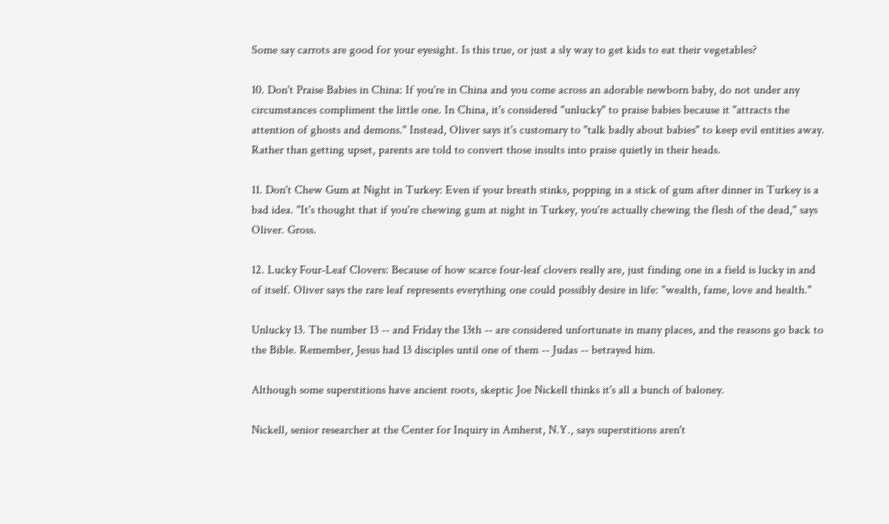Some say carrots are good for your eyesight. Is this true, or just a sly way to get kids to eat their vegetables?

10. Don't Praise Babies in China: If you're in China and you come across an adorable newborn baby, do not under any circumstances compliment the little one. In China, it's considered "unlucky" to praise babies because it "attracts the attention of ghosts and demons." Instead, Oliver says it's customary to "talk badly about babies" to keep evil entities away. Rather than getting upset, parents are told to convert those insults into praise quietly in their heads.

11. Don't Chew Gum at Night in Turkey: Even if your breath stinks, popping in a stick of gum after dinner in Turkey is a bad idea. "It's thought that if you're chewing gum at night in Turkey, you're actually chewing the flesh of the dead," says Oliver. Gross.

12. Lucky Four-Leaf Clovers: Because of how scarce four-leaf clovers really are, just finding one in a field is lucky in and of itself. Oliver says the rare leaf represents everything one could possibly desire in life: "wealth, fame, love and health."

Unlucky 13. The number 13 -- and Friday the 13th -- are considered unfortunate in many places, and the reasons go back to the Bible. Remember, Jesus had 13 disciples until one of them -- Judas -- betrayed him.

Although some superstitions have ancient roots, skeptic Joe Nickell thinks it's all a bunch of baloney.

Nickell, senior researcher at the Center for Inquiry in Amherst, N.Y., says superstitions aren't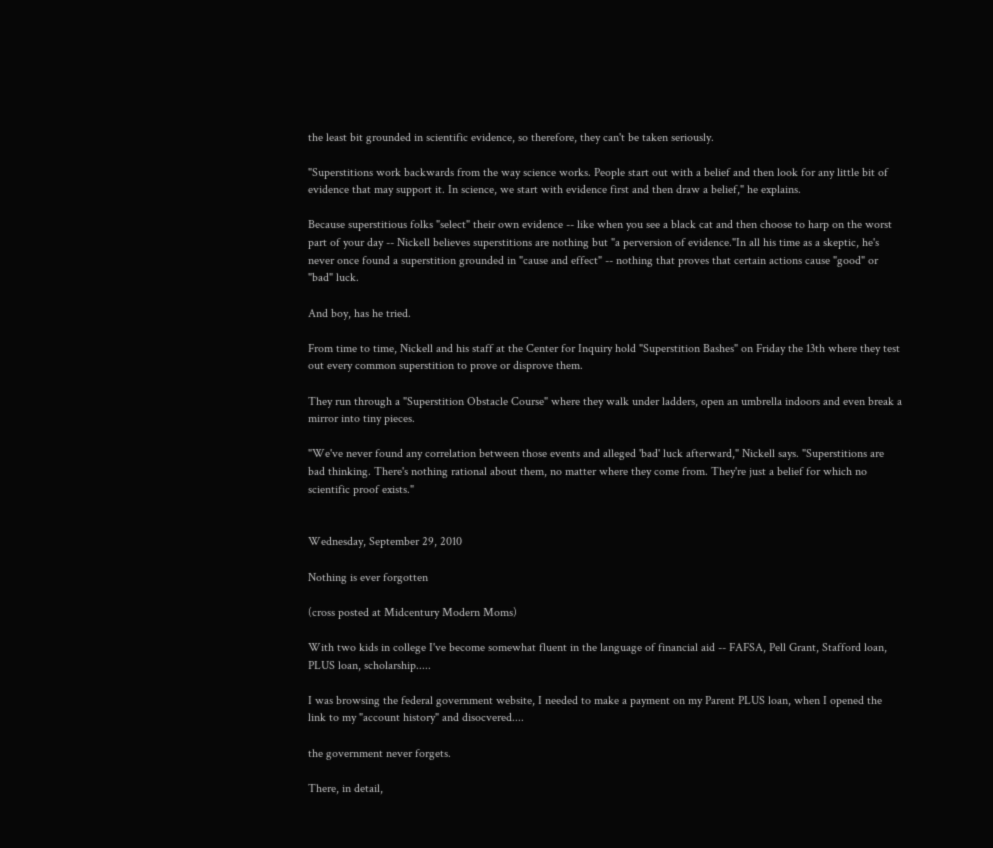the least bit grounded in scientific evidence, so therefore, they can't be taken seriously.

"Superstitions work backwards from the way science works. People start out with a belief and then look for any little bit of evidence that may support it. In science, we start with evidence first and then draw a belief," he explains.

Because superstitious folks "select" their own evidence -- like when you see a black cat and then choose to harp on the worst part of your day -- Nickell believes superstitions are nothing but "a perversion of evidence."In all his time as a skeptic, he's never once found a superstition grounded in "cause and effect" -- nothing that proves that certain actions cause "good" or "bad" luck.

And boy, has he tried.

From time to time, Nickell and his staff at the Center for Inquiry hold "Superstition Bashes" on Friday the 13th where they test out every common superstition to prove or disprove them.

They run through a "Superstition Obstacle Course" where they walk under ladders, open an umbrella indoors and even break a mirror into tiny pieces.

"We've never found any correlation between those events and alleged 'bad' luck afterward," Nickell says. "Superstitions are bad thinking. There's nothing rational about them, no matter where they come from. They're just a belief for which no scientific proof exists."


Wednesday, September 29, 2010

Nothing is ever forgotten

(cross posted at Midcentury Modern Moms)

With two kids in college I've become somewhat fluent in the language of financial aid -- FAFSA, Pell Grant, Stafford loan, PLUS loan, scholarship.....

I was browsing the federal government website, I needed to make a payment on my Parent PLUS loan, when I opened the link to my "account history" and disocvered....

the government never forgets.

There, in detail,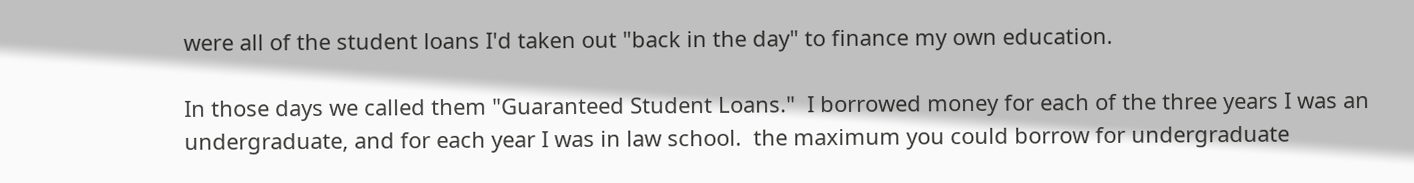were all of the student loans I'd taken out "back in the day" to finance my own education.

In those days we called them "Guaranteed Student Loans."  I borrowed money for each of the three years I was an undergraduate, and for each year I was in law school.  the maximum you could borrow for undergraduate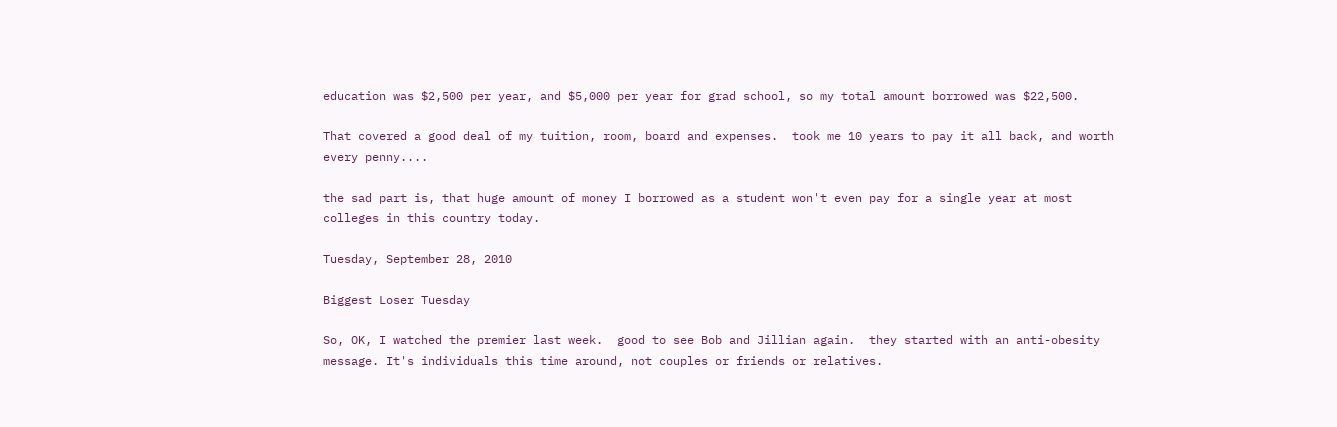education was $2,500 per year, and $5,000 per year for grad school, so my total amount borrowed was $22,500.

That covered a good deal of my tuition, room, board and expenses.  took me 10 years to pay it all back, and worth every penny....

the sad part is, that huge amount of money I borrowed as a student won't even pay for a single year at most colleges in this country today.

Tuesday, September 28, 2010

Biggest Loser Tuesday

So, OK, I watched the premier last week.  good to see Bob and Jillian again.  they started with an anti-obesity message. It's individuals this time around, not couples or friends or relatives.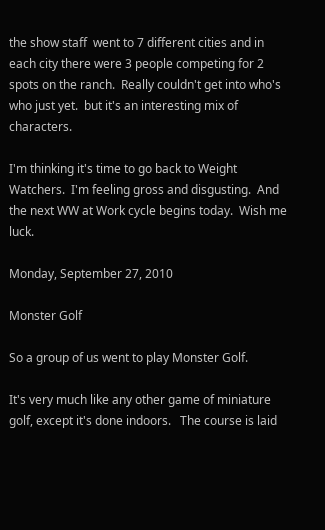the show staff  went to 7 different cities and in each city there were 3 people competing for 2 spots on the ranch.  Really couldn't get into who's who just yet.  but it's an interesting mix of characters.

I'm thinking it's time to go back to Weight Watchers.  I'm feeling gross and disgusting.  And the next WW at Work cycle begins today.  Wish me luck.

Monday, September 27, 2010

Monster Golf

So a group of us went to play Monster Golf.

It's very much like any other game of miniature golf, except it's done indoors.   The course is laid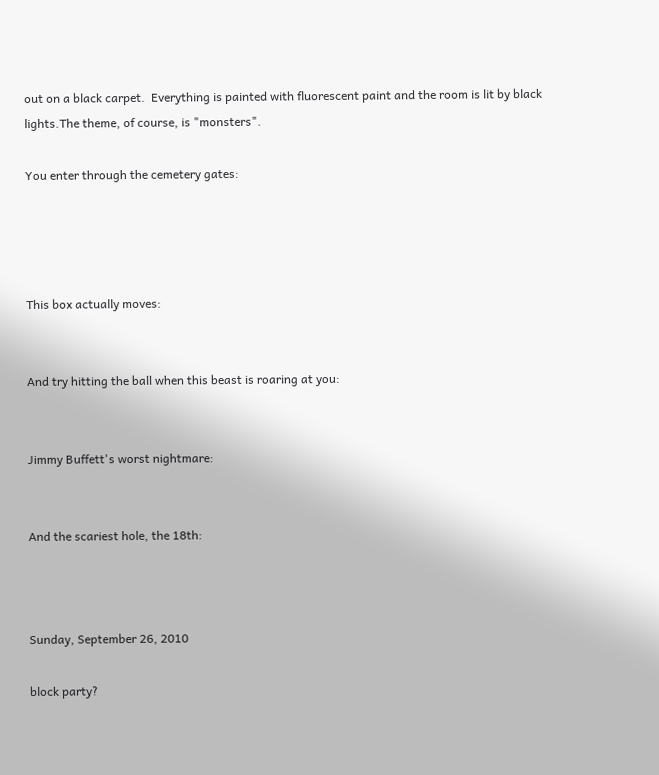out on a black carpet.  Everything is painted with fluorescent paint and the room is lit by black lights.The theme, of course, is "monsters".

You enter through the cemetery gates:




This box actually moves:


And try hitting the ball when this beast is roaring at you:


Jimmy Buffett's worst nightmare:


And the scariest hole, the 18th:



Sunday, September 26, 2010

block party?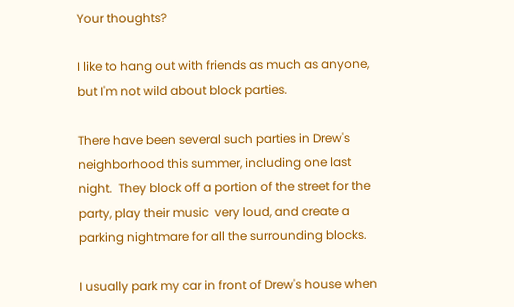Your thoughts?

I like to hang out with friends as much as anyone, but I'm not wild about block parties.

There have been several such parties in Drew's neighborhood this summer, including one last night.  They block off a portion of the street for the party, play their music  very loud, and create a parking nightmare for all the surrounding blocks.

I usually park my car in front of Drew's house when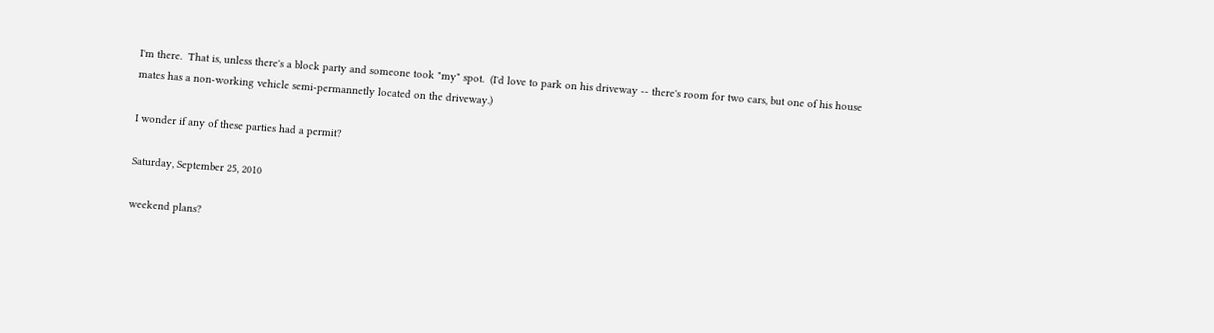I'm there.  That is, unless there's a block party and someone took "my" spot.  (I'd love to park on his driveway -- there's room for two cars, but one of his house mates has a non-working vehicle semi-permannetly located on the driveway.)

I wonder if any of these parties had a permit?

Saturday, September 25, 2010

weekend plans?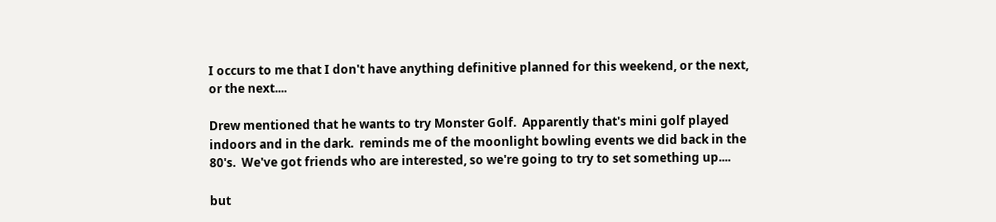I occurs to me that I don't have anything definitive planned for this weekend, or the next, or the next....

Drew mentioned that he wants to try Monster Golf.  Apparently that's mini golf played indoors and in the dark.  reminds me of the moonlight bowling events we did back in the 80's.  We've got friends who are interested, so we're going to try to set something up....

but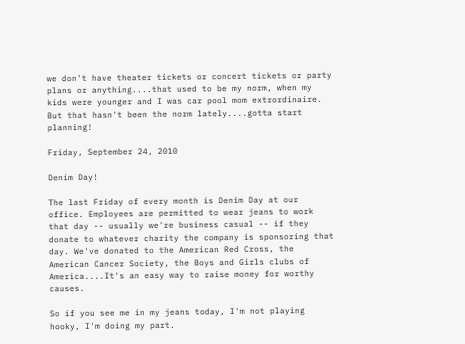we don't have theater tickets or concert tickets or party plans or anything....that used to be my norm, when my kids were younger and I was car pool mom extrordinaire.  But that hasn't been the norm lately....gotta start planning!

Friday, September 24, 2010

Denim Day!

The last Friday of every month is Denim Day at our office. Employees are permitted to wear jeans to work that day -- usually we're business casual -- if they donate to whatever charity the company is sponsoring that day. We've donated to the American Red Cross, the American Cancer Society, the Boys and Girls clubs of America....It's an easy way to raise money for worthy causes.

So if you see me in my jeans today, I'm not playing hooky, I'm doing my part.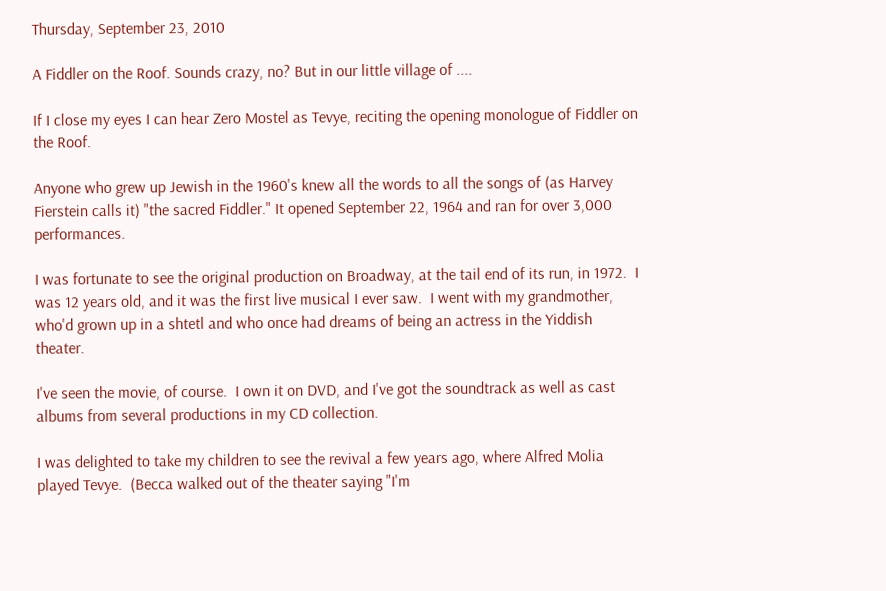Thursday, September 23, 2010

A Fiddler on the Roof. Sounds crazy, no? But in our little village of ....

If I close my eyes I can hear Zero Mostel as Tevye, reciting the opening monologue of Fiddler on the Roof.

Anyone who grew up Jewish in the 1960's knew all the words to all the songs of (as Harvey Fierstein calls it) "the sacred Fiddler." It opened September 22, 1964 and ran for over 3,000 performances.

I was fortunate to see the original production on Broadway, at the tail end of its run, in 1972.  I was 12 years old, and it was the first live musical I ever saw.  I went with my grandmother, who'd grown up in a shtetl and who once had dreams of being an actress in the Yiddish theater.

I've seen the movie, of course.  I own it on DVD, and I've got the soundtrack as well as cast albums from several productions in my CD collection.

I was delighted to take my children to see the revival a few years ago, where Alfred Molia played Tevye.  (Becca walked out of the theater saying "I'm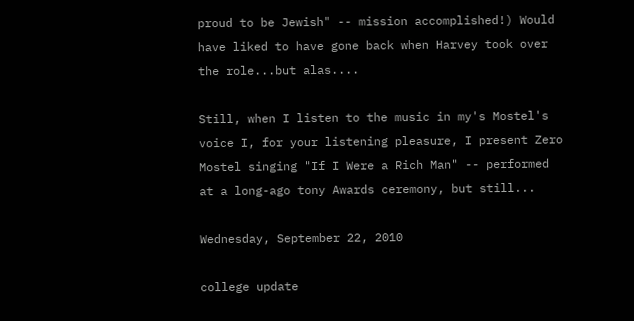proud to be Jewish" -- mission accomplished!) Would have liked to have gone back when Harvey took over the role...but alas....

Still, when I listen to the music in my's Mostel's voice I, for your listening pleasure, I present Zero Mostel singing "If I Were a Rich Man" -- performed at a long-ago tony Awards ceremony, but still...

Wednesday, September 22, 2010

college update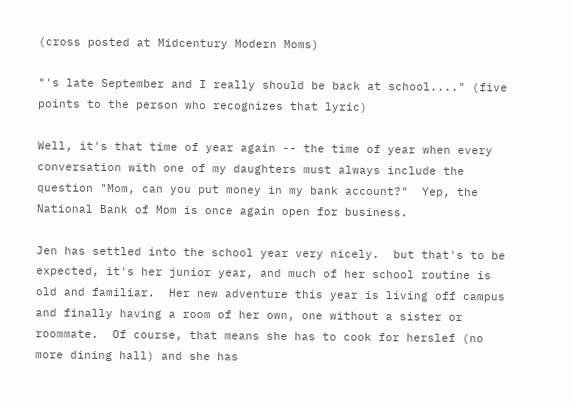(cross posted at Midcentury Modern Moms)

"'s late September and I really should be back at school...." (five points to the person who recognizes that lyric)

Well, it's that time of year again -- the time of year when every conversation with one of my daughters must always include the question "Mom, can you put money in my bank account?"  Yep, the National Bank of Mom is once again open for business.

Jen has settled into the school year very nicely.  but that's to be expected, it's her junior year, and much of her school routine is old and familiar.  Her new adventure this year is living off campus and finally having a room of her own, one without a sister or roommate.  Of course, that means she has to cook for herslef (no more dining hall) and she has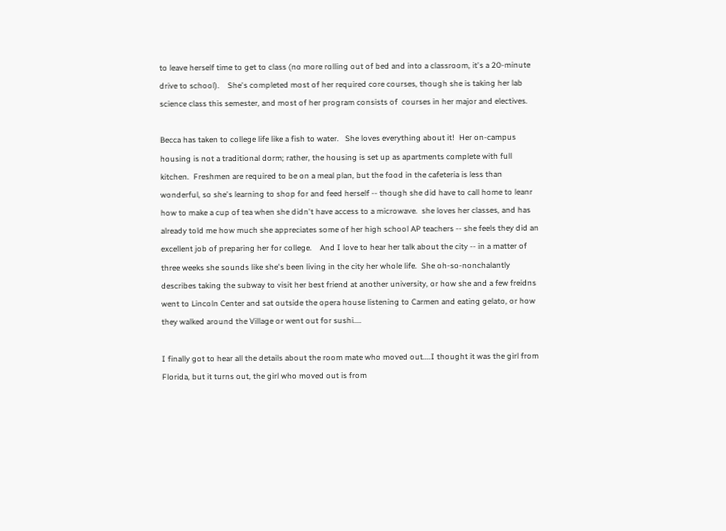to leave herself time to get to class (no more rolling out of bed and into a classroom, it's a 20-minute drive to school).    She's completed most of her required core courses, though she is taking her lab science class this semester, and most of her program consists of  courses in her major and electives.

Becca has taken to college life like a fish to water.   She loves everything about it!  Her on-campus housing is not a traditional dorm; rather, the housing is set up as apartments complete with full kitchen.  Freshmen are required to be on a meal plan, but the food in the cafeteria is less than wonderful, so she's learning to shop for and feed herself -- though she did have to call home to leanr how to make a cup of tea when she didn't have access to a microwave.  she loves her classes, and has already told me how much she appreciates some of her high school AP teachers -- she feels they did an excellent job of preparing her for college.    And I love to hear her talk about the city -- in a matter of three weeks she sounds like she's been living in the city her whole life.  She oh-so-nonchalantly describes taking the subway to visit her best friend at another university, or how she and a few freidns went to Lincoln Center and sat outside the opera house listening to Carmen and eating gelato, or how they walked around the Village or went out for sushi....

I finally got to hear all the details about the room mate who moved out....I thought it was the girl from Florida, but it turns out, the girl who moved out is from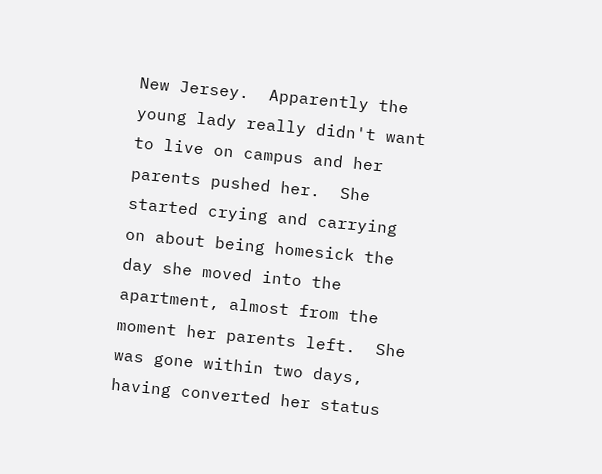New Jersey.  Apparently the young lady really didn't want to live on campus and her parents pushed her.  She started crying and carrying on about being homesick the day she moved into the apartment, almost from the moment her parents left.  She was gone within two days, having converted her status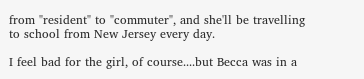from "resident" to "commuter", and she'll be travelling to school from New Jersey every day.

I feel bad for the girl, of course....but Becca was in a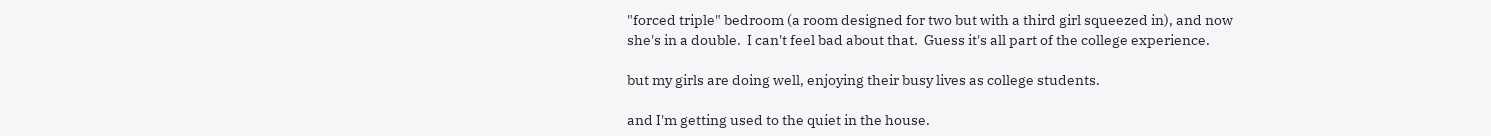"forced triple" bedroom (a room designed for two but with a third girl squeezed in), and now she's in a double.  I can't feel bad about that.  Guess it's all part of the college experience.

but my girls are doing well, enjoying their busy lives as college students.

and I'm getting used to the quiet in the house.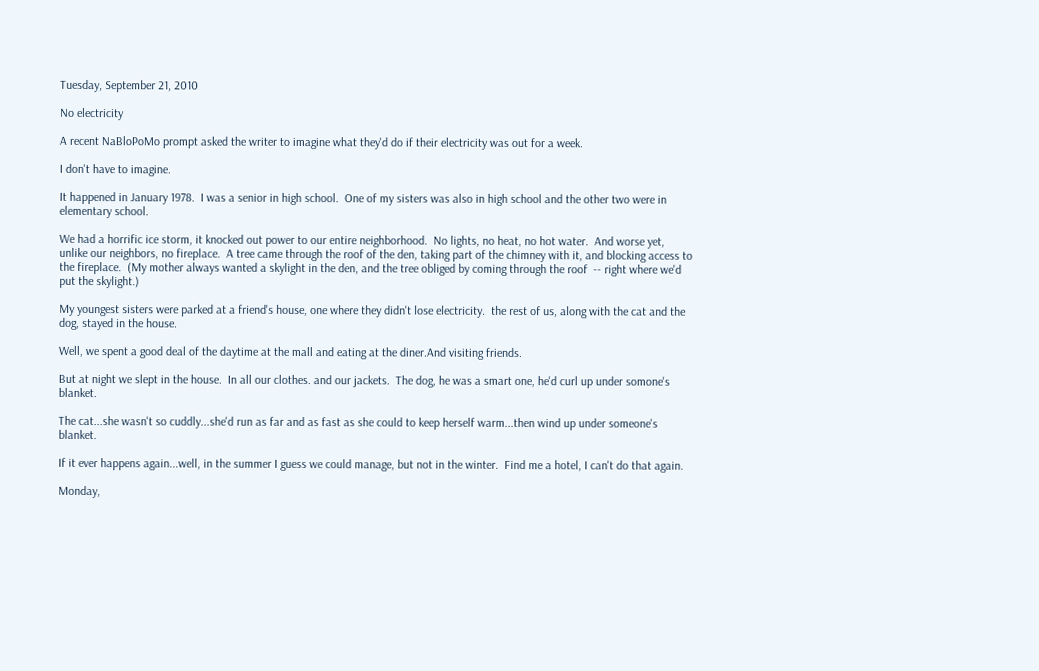Tuesday, September 21, 2010

No electricity

A recent NaBloPoMo prompt asked the writer to imagine what they'd do if their electricity was out for a week.

I don't have to imagine.

It happened in January 1978.  I was a senior in high school.  One of my sisters was also in high school and the other two were in elementary school.

We had a horrific ice storm, it knocked out power to our entire neighborhood.  No lights, no heat, no hot water.  And worse yet, unlike our neighbors, no fireplace.  A tree came through the roof of the den, taking part of the chimney with it, and blocking access to the fireplace.  (My mother always wanted a skylight in the den, and the tree obliged by coming through the roof  -- right where we'd put the skylight.)

My youngest sisters were parked at a friend's house, one where they didn't lose electricity.  the rest of us, along with the cat and the dog, stayed in the house.

Well, we spent a good deal of the daytime at the mall and eating at the diner.And visiting friends.

But at night we slept in the house.  In all our clothes. and our jackets.  The dog, he was a smart one, he'd curl up under somone's blanket.

The cat...she wasn't so cuddly...she'd run as far and as fast as she could to keep herself warm...then wind up under someone's blanket.

If it ever happens again...well, in the summer I guess we could manage, but not in the winter.  Find me a hotel, I can't do that again.

Monday,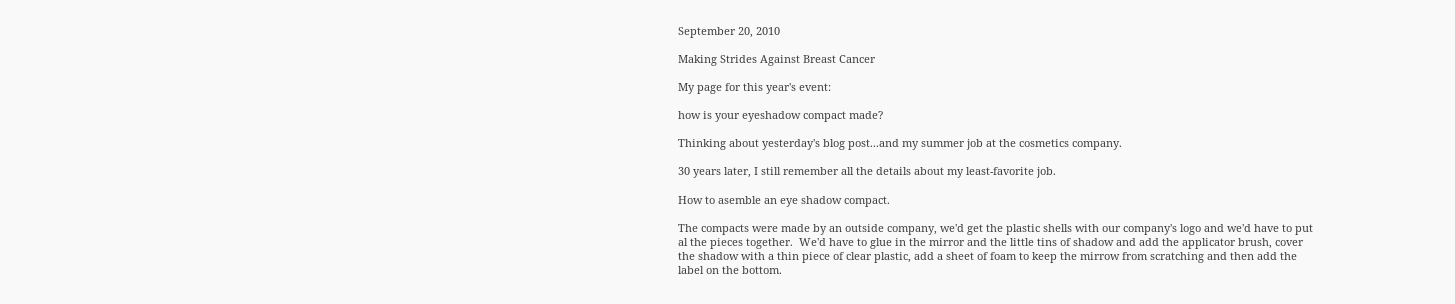September 20, 2010

Making Strides Against Breast Cancer

My page for this year's event:

how is your eyeshadow compact made?

Thinking about yesterday's blog post...and my summer job at the cosmetics company.

30 years later, I still remember all the details about my least-favorite job.

How to asemble an eye shadow compact.

The compacts were made by an outside company, we'd get the plastic shells with our company's logo and we'd have to put al the pieces together.  We'd have to glue in the mirror and the little tins of shadow and add the applicator brush, cover the shadow with a thin piece of clear plastic, add a sheet of foam to keep the mirrow from scratching and then add the label on the bottom.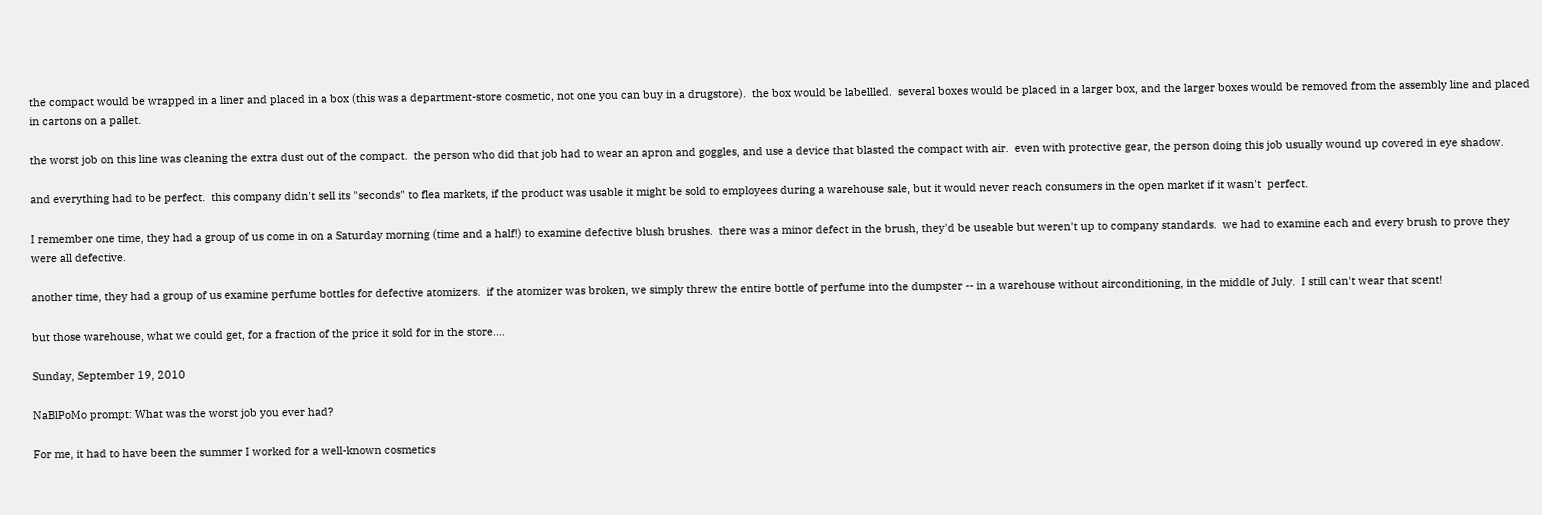the compact would be wrapped in a liner and placed in a box (this was a department-store cosmetic, not one you can buy in a drugstore).  the box would be labellled.  several boxes would be placed in a larger box, and the larger boxes would be removed from the assembly line and placed in cartons on a pallet.

the worst job on this line was cleaning the extra dust out of the compact.  the person who did that job had to wear an apron and goggles, and use a device that blasted the compact with air.  even with protective gear, the person doing this job usually wound up covered in eye shadow.

and everything had to be perfect.  this company didn't sell its "seconds" to flea markets, if the product was usable it might be sold to employees during a warehouse sale, but it would never reach consumers in the open market if it wasn't  perfect.

I remember one time, they had a group of us come in on a Saturday morning (time and a half!) to examine defective blush brushes.  there was a minor defect in the brush, they'd be useable but weren't up to company standards.  we had to examine each and every brush to prove they were all defective.

another time, they had a group of us examine perfume bottles for defective atomizers.  if the atomizer was broken, we simply threw the entire bottle of perfume into the dumpster -- in a warehouse without airconditioning, in the middle of July.  I still can't wear that scent!

but those warehouse, what we could get, for a fraction of the price it sold for in the store....

Sunday, September 19, 2010

NaBlPoMo prompt: What was the worst job you ever had?

For me, it had to have been the summer I worked for a well-known cosmetics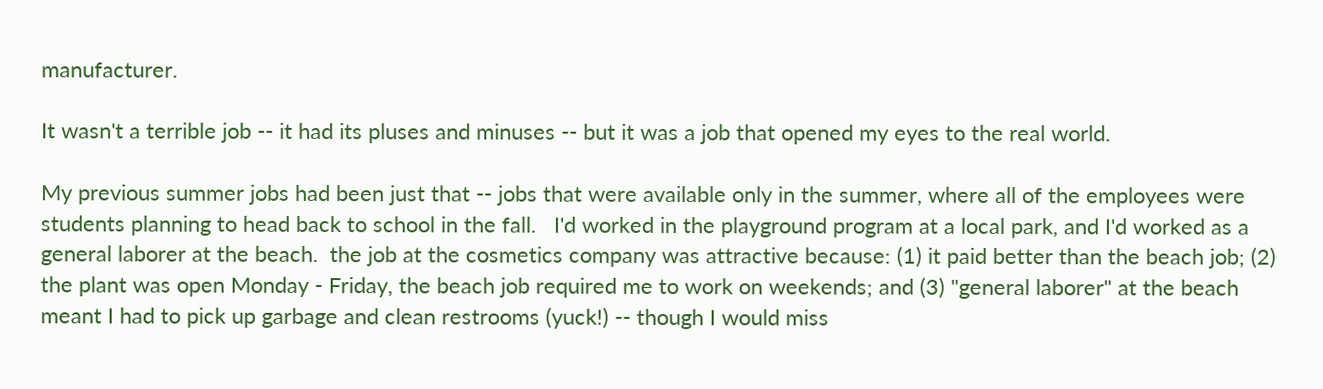manufacturer.

It wasn't a terrible job -- it had its pluses and minuses -- but it was a job that opened my eyes to the real world.

My previous summer jobs had been just that -- jobs that were available only in the summer, where all of the employees were students planning to head back to school in the fall.   I'd worked in the playground program at a local park, and I'd worked as a general laborer at the beach.  the job at the cosmetics company was attractive because: (1) it paid better than the beach job; (2) the plant was open Monday - Friday, the beach job required me to work on weekends; and (3) "general laborer" at the beach meant I had to pick up garbage and clean restrooms (yuck!) -- though I would miss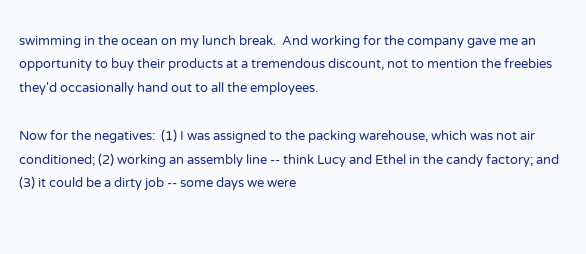swimming in the ocean on my lunch break.  And working for the company gave me an opportunity to buy their products at a tremendous discount, not to mention the freebies they'd occasionally hand out to all the employees.

Now for the negatives:  (1) I was assigned to the packing warehouse, which was not air conditioned; (2) working an assembly line -- think Lucy and Ethel in the candy factory; and (3) it could be a dirty job -- some days we were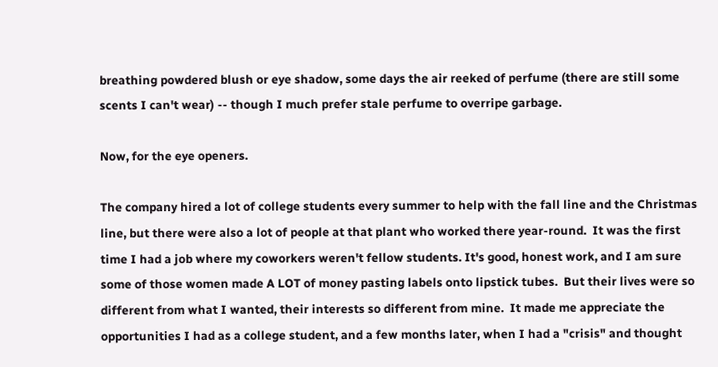breathing powdered blush or eye shadow, some days the air reeked of perfume (there are still some scents I can't wear) -- though I much prefer stale perfume to overripe garbage.

Now, for the eye openers.

The company hired a lot of college students every summer to help with the fall line and the Christmas line, but there were also a lot of people at that plant who worked there year-round.  It was the first time I had a job where my coworkers weren't fellow students. It's good, honest work, and I am sure some of those women made A LOT of money pasting labels onto lipstick tubes.  But their lives were so different from what I wanted, their interests so different from mine.  It made me appreciate the opportunities I had as a college student, and a few months later, when I had a "crisis" and thought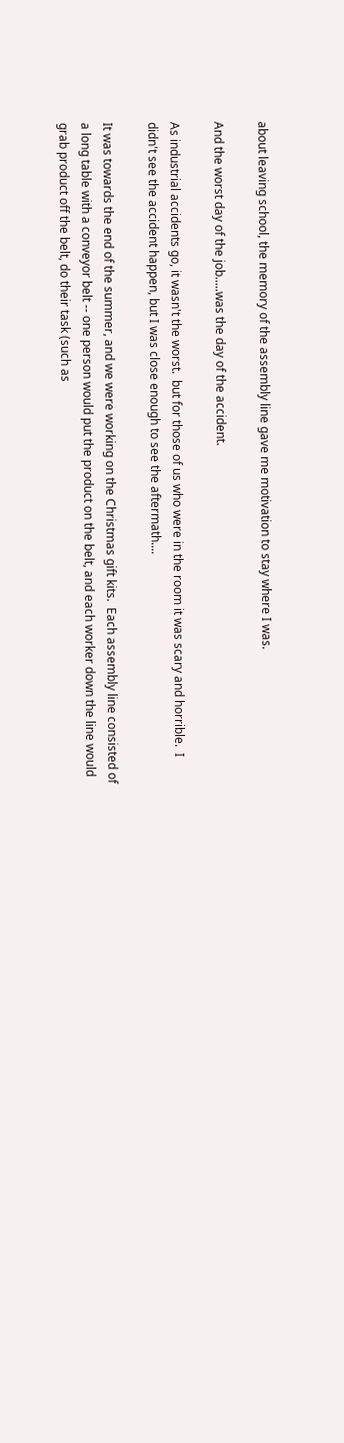about leaving school, the memory of the assembly line gave me motivation to stay where I was.

And the worst day of the job.....was the day of the accident.

As industrial accidents go, it wasn't the worst.  but for those of us who were in the room it was scary and horrible.  I didn't see the accident happen, but I was close enough to see the aftermath....

It was towards the end of the summer, and we were working on the Christmas gift kits.  Each assembly line consisted of a long table with a conveyor belt -- one person would put the product on the belt, and each worker down the line would grab product off the belt, do their task (such as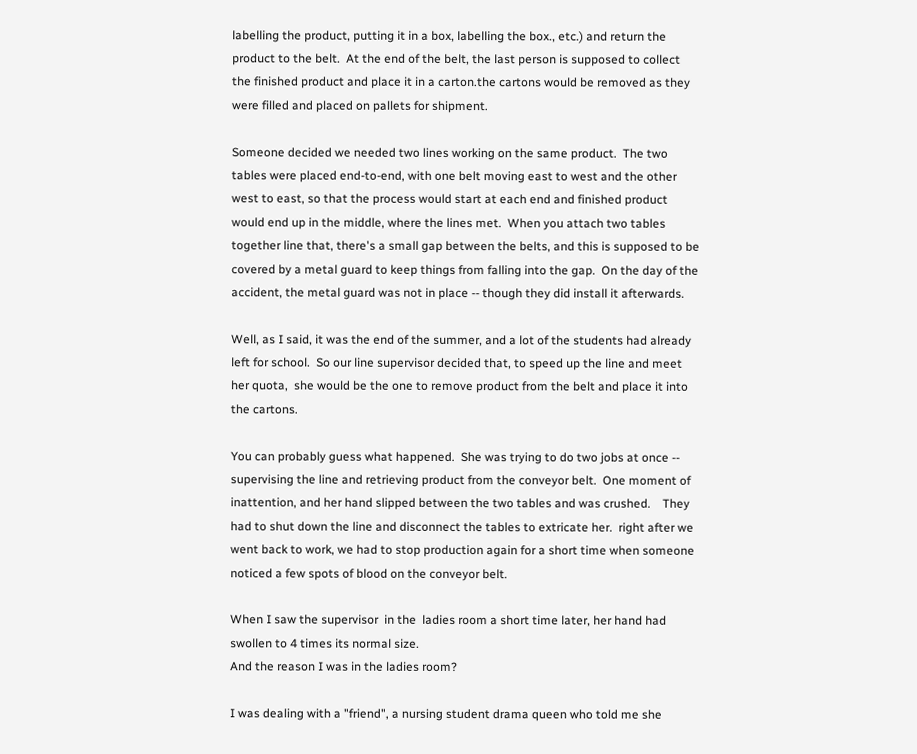labelling the product, putting it in a box, labelling the box., etc.) and return the product to the belt.  At the end of the belt, the last person is supposed to collect the finished product and place it in a carton.the cartons would be removed as they were filled and placed on pallets for shipment.

Someone decided we needed two lines working on the same product.  The two tables were placed end-to-end, with one belt moving east to west and the other west to east, so that the process would start at each end and finished product would end up in the middle, where the lines met.  When you attach two tables together line that, there's a small gap between the belts, and this is supposed to be covered by a metal guard to keep things from falling into the gap.  On the day of the accident, the metal guard was not in place -- though they did install it afterwards.

Well, as I said, it was the end of the summer, and a lot of the students had already left for school.  So our line supervisor decided that, to speed up the line and meet her quota,  she would be the one to remove product from the belt and place it into the cartons.

You can probably guess what happened.  She was trying to do two jobs at once -- supervising the line and retrieving product from the conveyor belt.  One moment of inattention, and her hand slipped between the two tables and was crushed.    They had to shut down the line and disconnect the tables to extricate her.  right after we went back to work, we had to stop production again for a short time when someone noticed a few spots of blood on the conveyor belt.

When I saw the supervisor  in the  ladies room a short time later, her hand had swollen to 4 times its normal size.
And the reason I was in the ladies room?

I was dealing with a "friend", a nursing student drama queen who told me she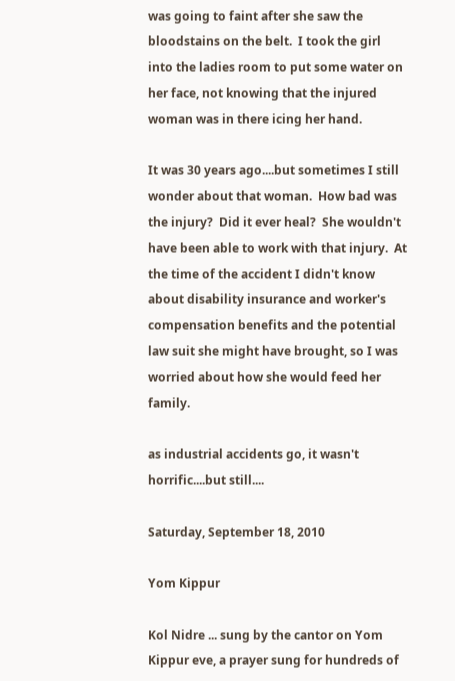was going to faint after she saw the bloodstains on the belt.  I took the girl  into the ladies room to put some water on her face, not knowing that the injured woman was in there icing her hand.

It was 30 years ago....but sometimes I still wonder about that woman.  How bad was the injury?  Did it ever heal?  She wouldn't have been able to work with that injury.  At the time of the accident I didn't know about disability insurance and worker's compensation benefits and the potential law suit she might have brought, so I was worried about how she would feed her family.

as industrial accidents go, it wasn't horrific....but still....

Saturday, September 18, 2010

Yom Kippur

Kol Nidre ... sung by the cantor on Yom Kippur eve, a prayer sung for hundreds of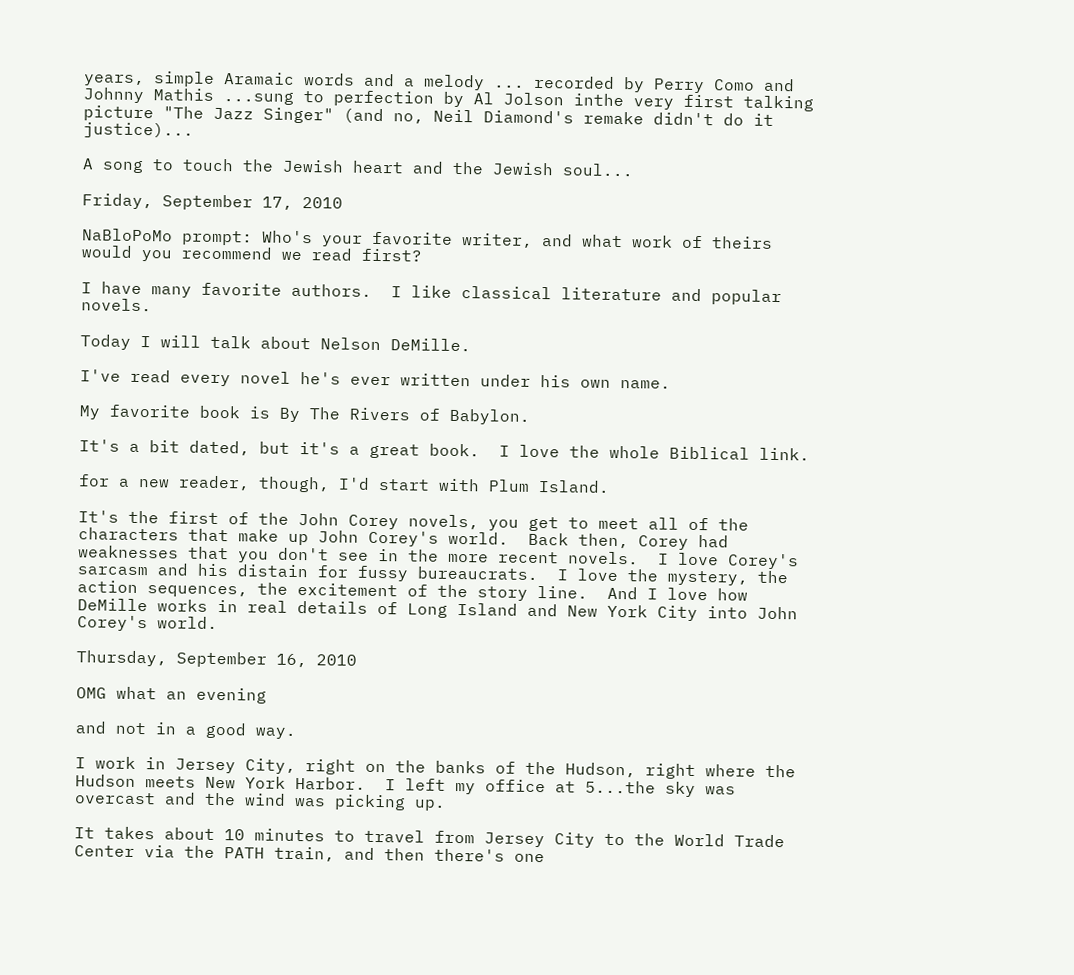years, simple Aramaic words and a melody ... recorded by Perry Como and Johnny Mathis ...sung to perfection by Al Jolson inthe very first talking picture "The Jazz Singer" (and no, Neil Diamond's remake didn't do it justice)...

A song to touch the Jewish heart and the Jewish soul...

Friday, September 17, 2010

NaBloPoMo prompt: Who's your favorite writer, and what work of theirs would you recommend we read first?

I have many favorite authors.  I like classical literature and popular novels.

Today I will talk about Nelson DeMille.

I've read every novel he's ever written under his own name.

My favorite book is By The Rivers of Babylon.

It's a bit dated, but it's a great book.  I love the whole Biblical link.

for a new reader, though, I'd start with Plum Island.

It's the first of the John Corey novels, you get to meet all of the characters that make up John Corey's world.  Back then, Corey had weaknesses that you don't see in the more recent novels.  I love Corey's sarcasm and his distain for fussy bureaucrats.  I love the mystery, the action sequences, the excitement of the story line.  And I love how DeMille works in real details of Long Island and New York City into John Corey's world.

Thursday, September 16, 2010

OMG what an evening

and not in a good way.

I work in Jersey City, right on the banks of the Hudson, right where the Hudson meets New York Harbor.  I left my office at 5...the sky was overcast and the wind was picking up.

It takes about 10 minutes to travel from Jersey City to the World Trade Center via the PATH train, and then there's one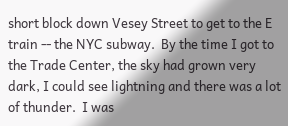short block down Vesey Street to get to the E train -- the NYC subway.  By the time I got to the Trade Center, the sky had grown very dark, I could see lightning and there was a lot of thunder.  I was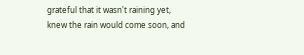grateful that it wasn't raining yet, knew the rain would come soon, and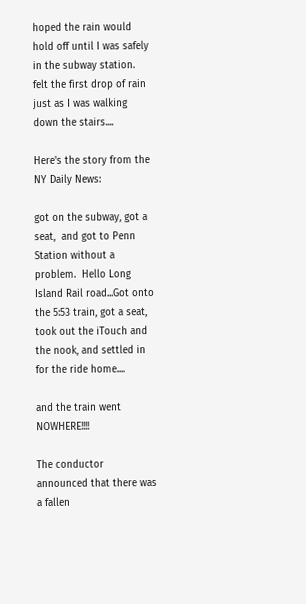hoped the rain would hold off until I was safely in the subway station.  felt the first drop of rain just as I was walking down the stairs....

Here's the story from the NY Daily News:

got on the subway, got a seat,  and got to Penn Station without a problem.  Hello Long Island Rail road...Got onto the 5:53 train, got a seat, took out the iTouch and the nook, and settled in for the ride home....

and the train went NOWHERE!!!!

The conductor announced that there was a fallen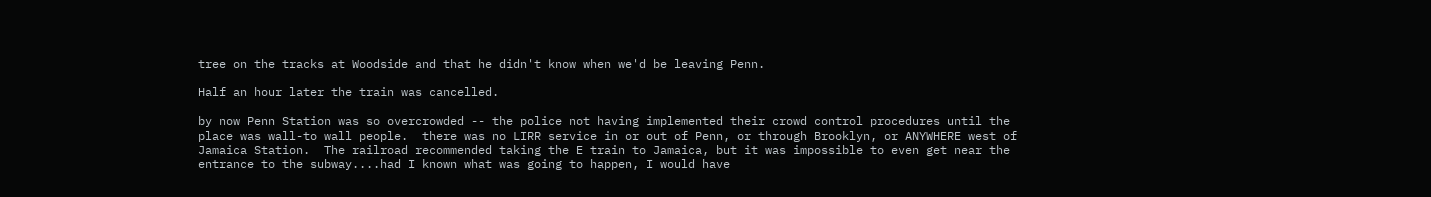tree on the tracks at Woodside and that he didn't know when we'd be leaving Penn.

Half an hour later the train was cancelled.

by now Penn Station was so overcrowded -- the police not having implemented their crowd control procedures until the place was wall-to wall people.  there was no LIRR service in or out of Penn, or through Brooklyn, or ANYWHERE west of Jamaica Station.  The railroad recommended taking the E train to Jamaica, but it was impossible to even get near the entrance to the subway....had I known what was going to happen, I would have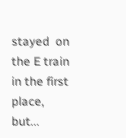stayed  on the E train in the first place, but...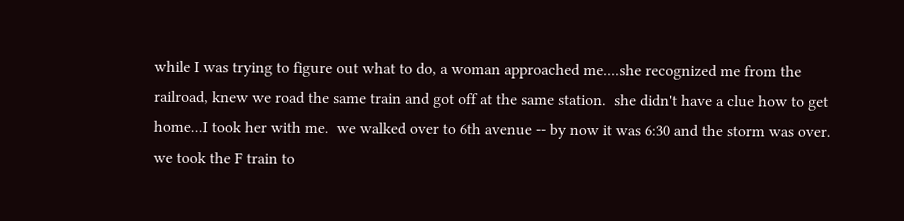while I was trying to figure out what to do, a woman approached me....she recognized me from the railroad, knew we road the same train and got off at the same station.  she didn't have a clue how to get home...I took her with me.  we walked over to 6th avenue -- by now it was 6:30 and the storm was over.  we took the F train to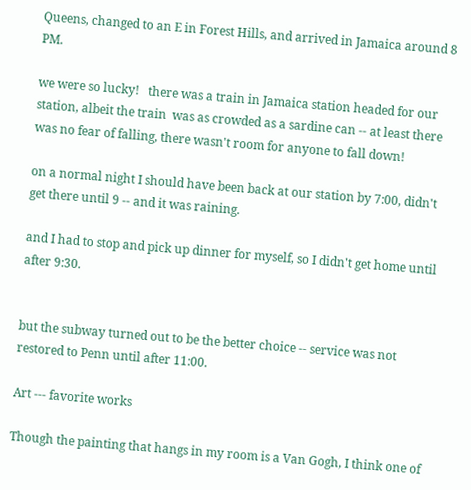Queens, changed to an E in Forest Hills, and arrived in Jamaica around 8 PM.

we were so lucky!   there was a train in Jamaica station headed for our station, albeit the train  was as crowded as a sardine can -- at least there was no fear of falling, there wasn't room for anyone to fall down!

on a normal night I should have been back at our station by 7:00, didn't get there until 9 -- and it was raining.

and I had to stop and pick up dinner for myself, so I didn't get home until after 9:30.


but the subway turned out to be the better choice -- service was not restored to Penn until after 11:00.

Art --- favorite works

Though the painting that hangs in my room is a Van Gogh, I think one of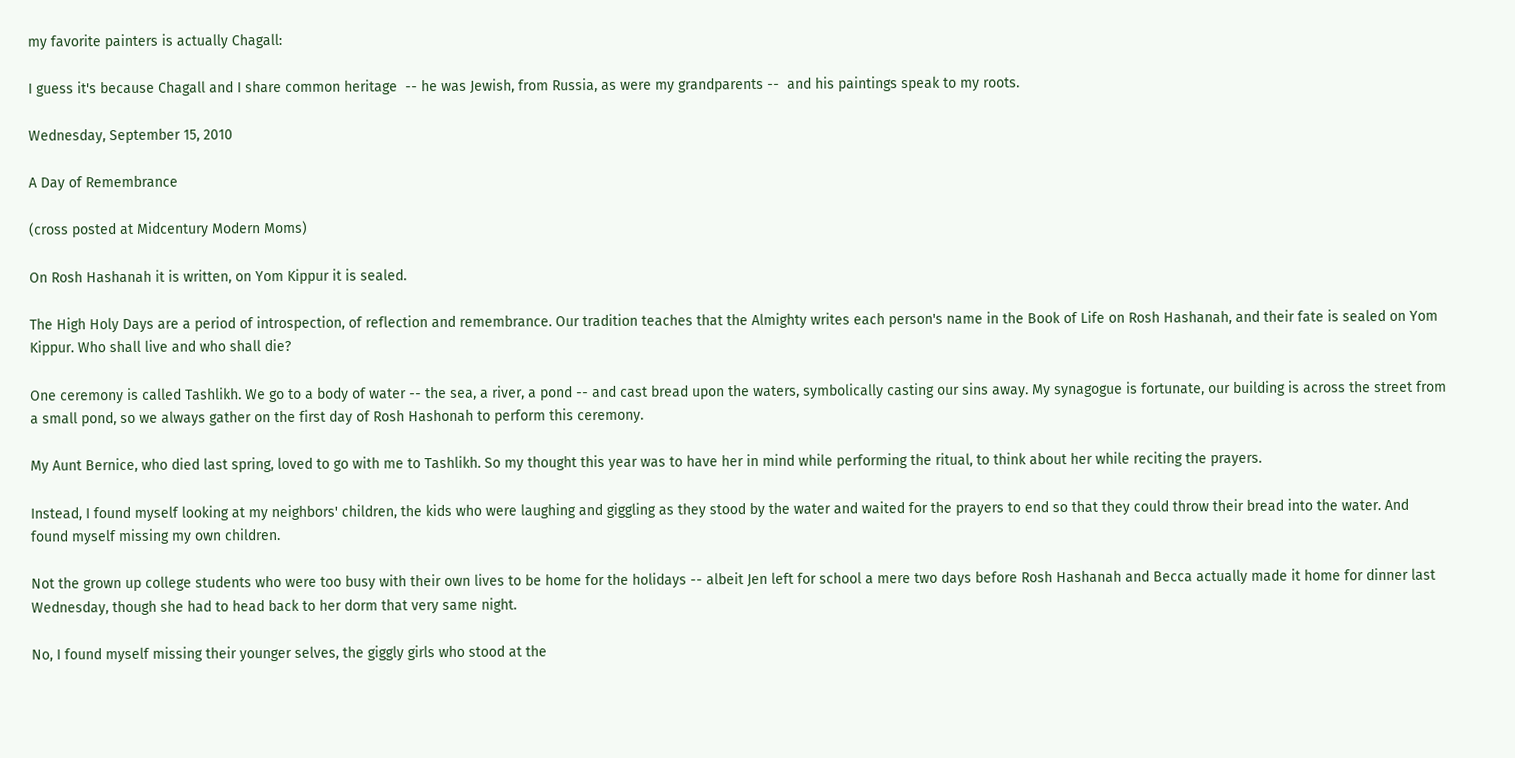my favorite painters is actually Chagall:

I guess it's because Chagall and I share common heritage  -- he was Jewish, from Russia, as were my grandparents --  and his paintings speak to my roots.

Wednesday, September 15, 2010

A Day of Remembrance

(cross posted at Midcentury Modern Moms)

On Rosh Hashanah it is written, on Yom Kippur it is sealed.

The High Holy Days are a period of introspection, of reflection and remembrance. Our tradition teaches that the Almighty writes each person's name in the Book of Life on Rosh Hashanah, and their fate is sealed on Yom Kippur. Who shall live and who shall die?

One ceremony is called Tashlikh. We go to a body of water -- the sea, a river, a pond -- and cast bread upon the waters, symbolically casting our sins away. My synagogue is fortunate, our building is across the street from a small pond, so we always gather on the first day of Rosh Hashonah to perform this ceremony.

My Aunt Bernice, who died last spring, loved to go with me to Tashlikh. So my thought this year was to have her in mind while performing the ritual, to think about her while reciting the prayers.

Instead, I found myself looking at my neighbors' children, the kids who were laughing and giggling as they stood by the water and waited for the prayers to end so that they could throw their bread into the water. And found myself missing my own children.

Not the grown up college students who were too busy with their own lives to be home for the holidays -- albeit Jen left for school a mere two days before Rosh Hashanah and Becca actually made it home for dinner last Wednesday, though she had to head back to her dorm that very same night.

No, I found myself missing their younger selves, the giggly girls who stood at the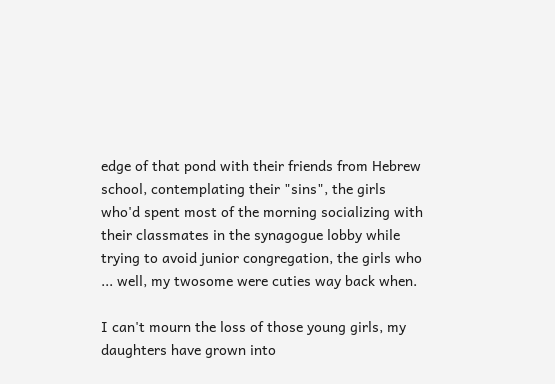edge of that pond with their friends from Hebrew school, contemplating their "sins", the girls who'd spent most of the morning socializing with their classmates in the synagogue lobby while trying to avoid junior congregation, the girls who ... well, my twosome were cuties way back when.

I can't mourn the loss of those young girls, my daughters have grown into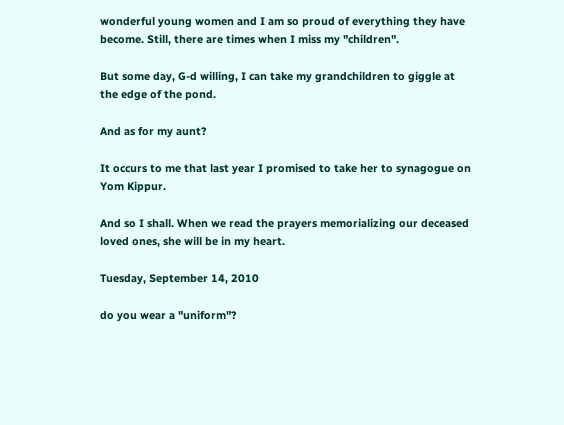wonderful young women and I am so proud of everything they have become. Still, there are times when I miss my "children".

But some day, G-d willing, I can take my grandchildren to giggle at the edge of the pond.

And as for my aunt?

It occurs to me that last year I promised to take her to synagogue on Yom Kippur.

And so I shall. When we read the prayers memorializing our deceased loved ones, she will be in my heart.

Tuesday, September 14, 2010

do you wear a "uniform"?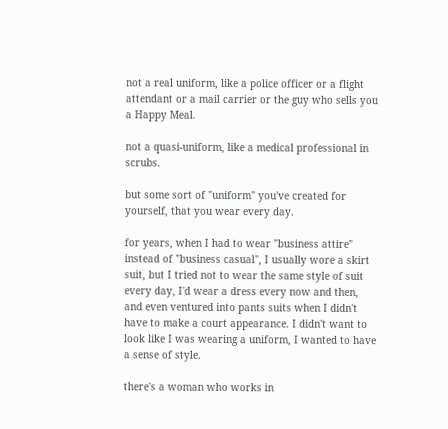not a real uniform, like a police officer or a flight attendant or a mail carrier or the guy who sells you a Happy Meal.

not a quasi-uniform, like a medical professional in scrubs.

but some sort of "uniform" you've created for yourself, that you wear every day.

for years, when I had to wear "business attire" instead of "business casual", I usually wore a skirt suit, but I tried not to wear the same style of suit every day, I'd wear a dress every now and then, and even ventured into pants suits when I didn't have to make a court appearance. I didn't want to look like I was wearing a uniform, I wanted to have a sense of style.

there's a woman who works in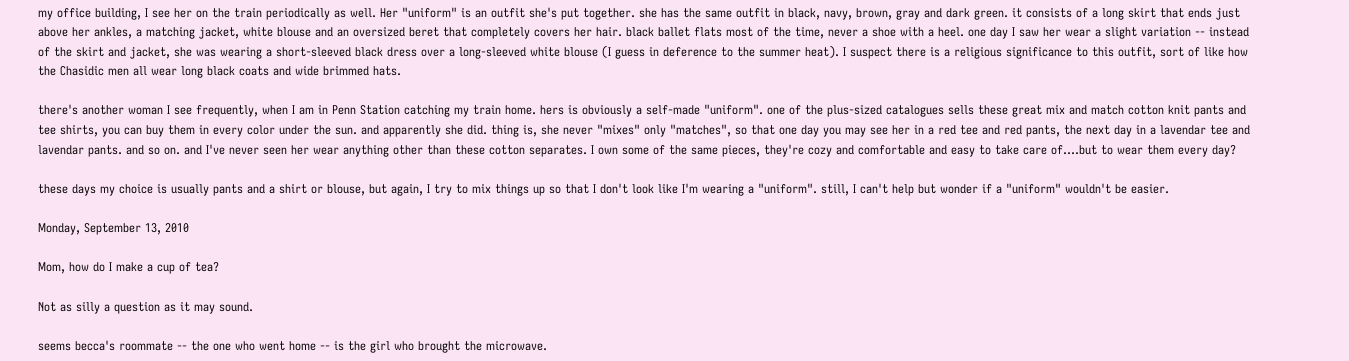my office building, I see her on the train periodically as well. Her "uniform" is an outfit she's put together. she has the same outfit in black, navy, brown, gray and dark green. it consists of a long skirt that ends just above her ankles, a matching jacket, white blouse and an oversized beret that completely covers her hair. black ballet flats most of the time, never a shoe with a heel. one day I saw her wear a slight variation -- instead of the skirt and jacket, she was wearing a short-sleeved black dress over a long-sleeved white blouse (I guess in deference to the summer heat). I suspect there is a religious significance to this outfit, sort of like how the Chasidic men all wear long black coats and wide brimmed hats.

there's another woman I see frequently, when I am in Penn Station catching my train home. hers is obviously a self-made "uniform". one of the plus-sized catalogues sells these great mix and match cotton knit pants and tee shirts, you can buy them in every color under the sun. and apparently she did. thing is, she never "mixes" only "matches", so that one day you may see her in a red tee and red pants, the next day in a lavendar tee and lavendar pants. and so on. and I've never seen her wear anything other than these cotton separates. I own some of the same pieces, they're cozy and comfortable and easy to take care of....but to wear them every day?

these days my choice is usually pants and a shirt or blouse, but again, I try to mix things up so that I don't look like I'm wearing a "uniform". still, I can't help but wonder if a "uniform" wouldn't be easier.

Monday, September 13, 2010

Mom, how do I make a cup of tea?

Not as silly a question as it may sound.

seems becca's roommate -- the one who went home -- is the girl who brought the microwave.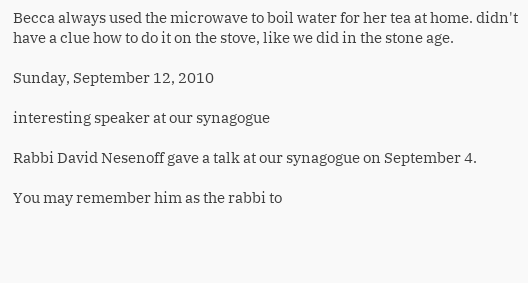Becca always used the microwave to boil water for her tea at home. didn't have a clue how to do it on the stove, like we did in the stone age.

Sunday, September 12, 2010

interesting speaker at our synagogue

Rabbi David Nesenoff gave a talk at our synagogue on September 4.

You may remember him as the rabbi to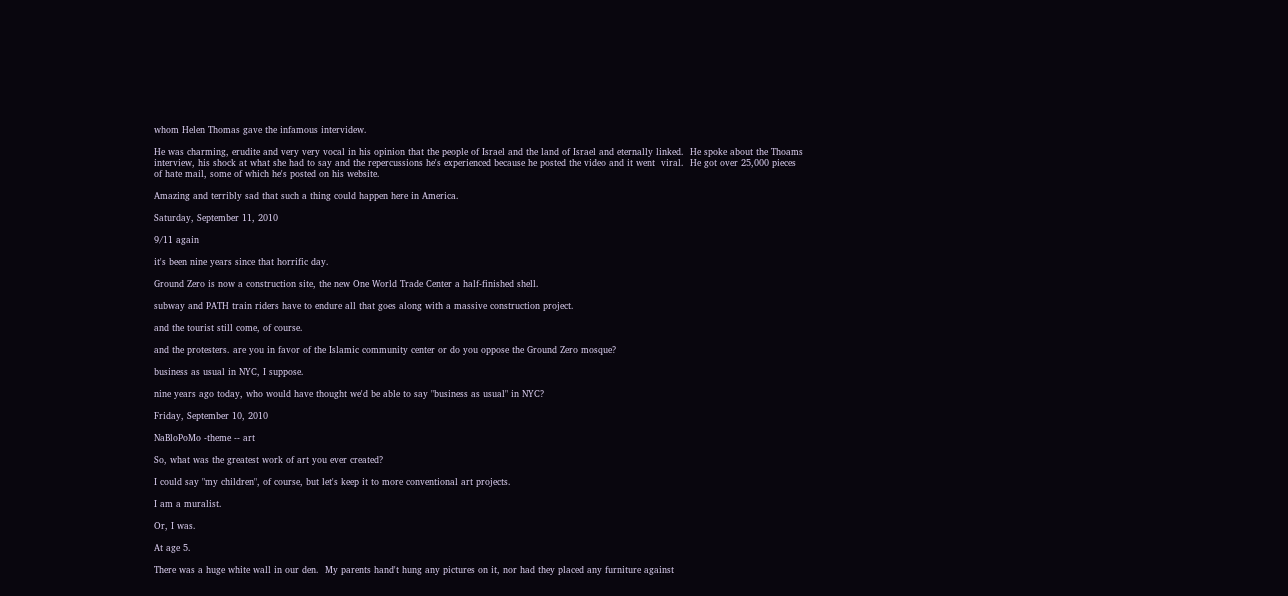whom Helen Thomas gave the infamous intervidew.

He was charming, erudite and very very vocal in his opinion that the people of Israel and the land of Israel and eternally linked.  He spoke about the Thoams interview, his shock at what she had to say and the repercussions he's experienced because he posted the video and it went  viral.  He got over 25,000 pieces of hate mail, some of which he's posted on his website.

Amazing and terribly sad that such a thing could happen here in America.

Saturday, September 11, 2010

9/11 again

it's been nine years since that horrific day.

Ground Zero is now a construction site, the new One World Trade Center a half-finished shell.

subway and PATH train riders have to endure all that goes along with a massive construction project.

and the tourist still come, of course.

and the protesters. are you in favor of the Islamic community center or do you oppose the Ground Zero mosque?

business as usual in NYC, I suppose.

nine years ago today, who would have thought we'd be able to say "business as usual" in NYC?

Friday, September 10, 2010

NaBloPoMo -theme -- art

So, what was the greatest work of art you ever created?

I could say "my children", of course, but let's keep it to more conventional art projects.

I am a muralist.

Or, I was.

At age 5.

There was a huge white wall in our den.  My parents hand't hung any pictures on it, nor had they placed any furniture against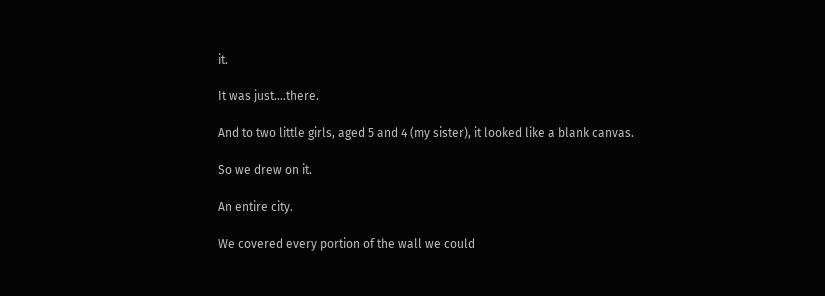it.

It was just....there.

And to two little girls, aged 5 and 4 (my sister), it looked like a blank canvas.

So we drew on it.

An entire city.

We covered every portion of the wall we could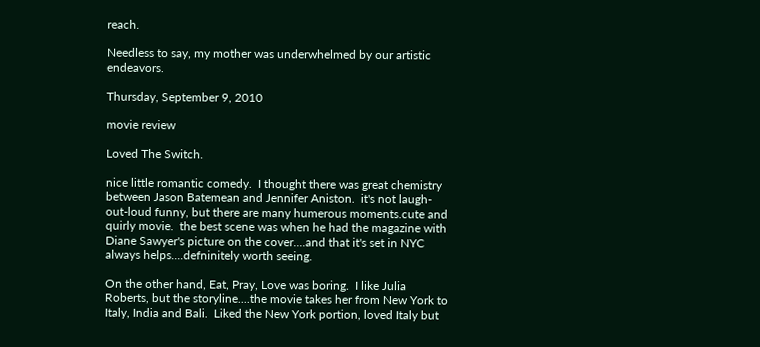reach.

Needless to say, my mother was underwhelmed by our artistic endeavors.

Thursday, September 9, 2010

movie review

Loved The Switch.

nice little romantic comedy.  I thought there was great chemistry between Jason Batemean and Jennifer Aniston.  it's not laugh-out-loud funny, but there are many humerous moments.cute and quirly movie.  the best scene was when he had the magazine with Diane Sawyer's picture on the cover....and that it's set in NYC always helps....defninitely worth seeing.

On the other hand, Eat, Pray, Love was boring.  I like Julia Roberts, but the storyline....the movie takes her from New York to Italy, India and Bali.  Liked the New York portion, loved Italy but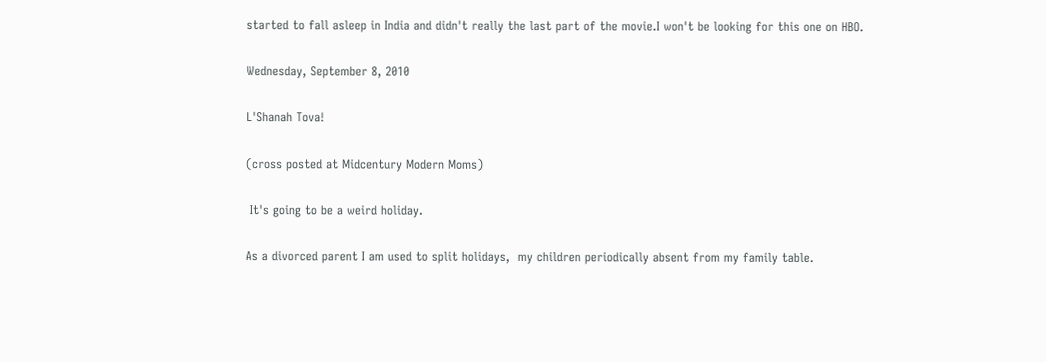started to fall asleep in India and didn't really the last part of the movie.I won't be looking for this one on HBO.

Wednesday, September 8, 2010

L'Shanah Tova!

(cross posted at Midcentury Modern Moms)

 It's going to be a weird holiday.

As a divorced parent I am used to split holidays,  my children periodically absent from my family table.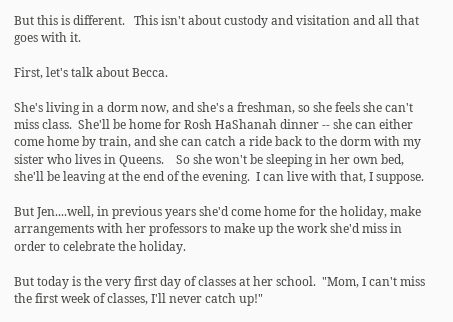But this is different.   This isn't about custody and visitation and all that goes with it.

First, let's talk about Becca.

She's living in a dorm now, and she's a freshman, so she feels she can't miss class.  She'll be home for Rosh HaShanah dinner -- she can either come home by train, and she can catch a ride back to the dorm with my sister who lives in Queens.    So she won't be sleeping in her own bed, she'll be leaving at the end of the evening.  I can live with that, I suppose.

But Jen....well, in previous years she'd come home for the holiday, make arrangements with her professors to make up the work she'd miss in order to celebrate the holiday.

But today is the very first day of classes at her school.  "Mom, I can't miss the first week of classes, I'll never catch up!"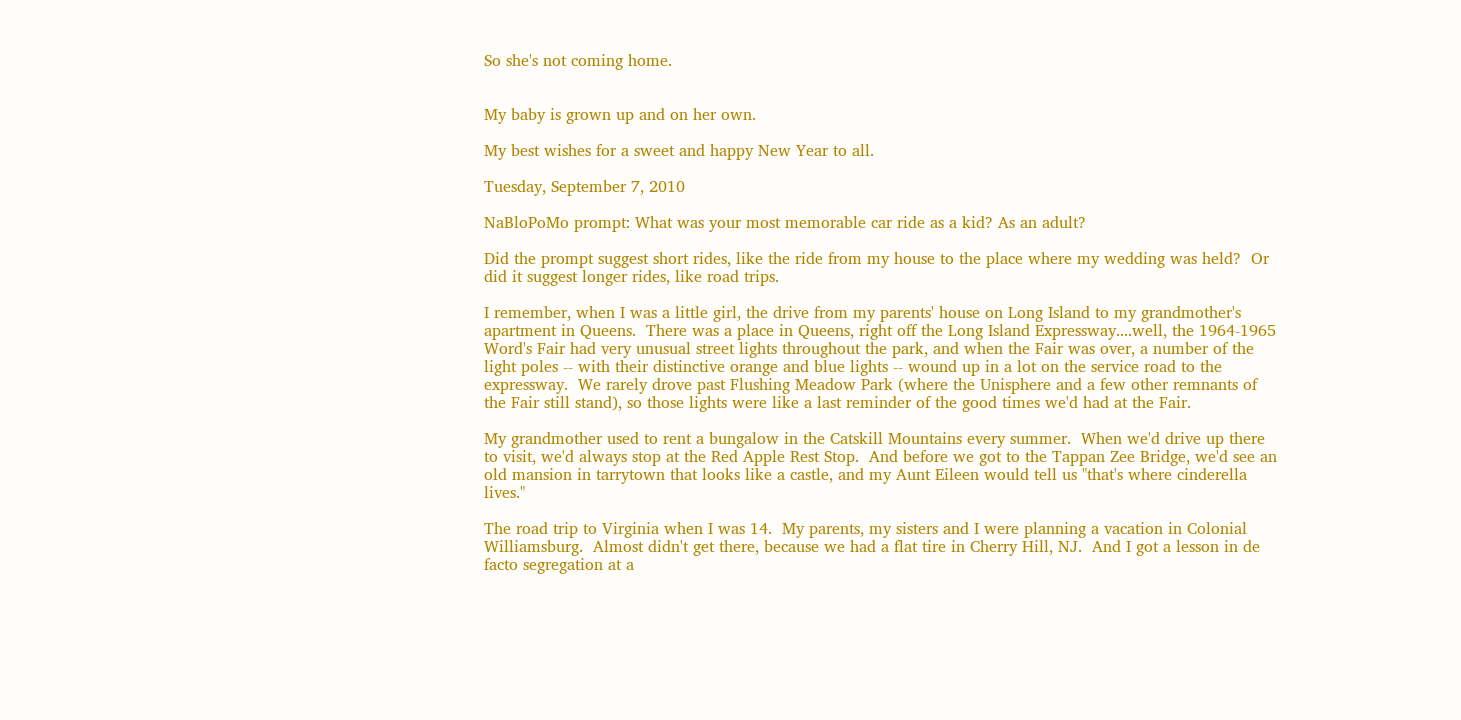So she's not coming home.


My baby is grown up and on her own.

My best wishes for a sweet and happy New Year to all.

Tuesday, September 7, 2010

NaBloPoMo prompt: What was your most memorable car ride as a kid? As an adult?

Did the prompt suggest short rides, like the ride from my house to the place where my wedding was held?  Or did it suggest longer rides, like road trips.

I remember, when I was a little girl, the drive from my parents' house on Long Island to my grandmother's apartment in Queens.  There was a place in Queens, right off the Long Island Expressway....well, the 1964-1965 Word's Fair had very unusual street lights throughout the park, and when the Fair was over, a number of the light poles -- with their distinctive orange and blue lights -- wound up in a lot on the service road to the expressway.  We rarely drove past Flushing Meadow Park (where the Unisphere and a few other remnants of the Fair still stand), so those lights were like a last reminder of the good times we'd had at the Fair.

My grandmother used to rent a bungalow in the Catskill Mountains every summer.  When we'd drive up there to visit, we'd always stop at the Red Apple Rest Stop.  And before we got to the Tappan Zee Bridge, we'd see an old mansion in tarrytown that looks like a castle, and my Aunt Eileen would tell us "that's where cinderella lives."

The road trip to Virginia when I was 14.  My parents, my sisters and I were planning a vacation in Colonial Williamsburg.  Almost didn't get there, because we had a flat tire in Cherry Hill, NJ.  And I got a lesson in de facto segregation at a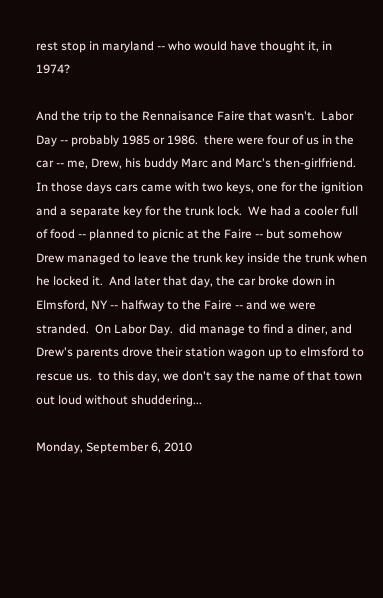rest stop in maryland -- who would have thought it, in 1974?

And the trip to the Rennaisance Faire that wasn't.  Labor Day -- probably 1985 or 1986.  there were four of us in the car -- me, Drew, his buddy Marc and Marc's then-girlfriend.  In those days cars came with two keys, one for the ignition and a separate key for the trunk lock.  We had a cooler full of food -- planned to picnic at the Faire -- but somehow Drew managed to leave the trunk key inside the trunk when he locked it.  And later that day, the car broke down in Elmsford, NY -- halfway to the Faire -- and we were stranded.  On Labor Day.  did manage to find a diner, and Drew's parents drove their station wagon up to elmsford to rescue us.  to this day, we don't say the name of that town out loud without shuddering...

Monday, September 6, 2010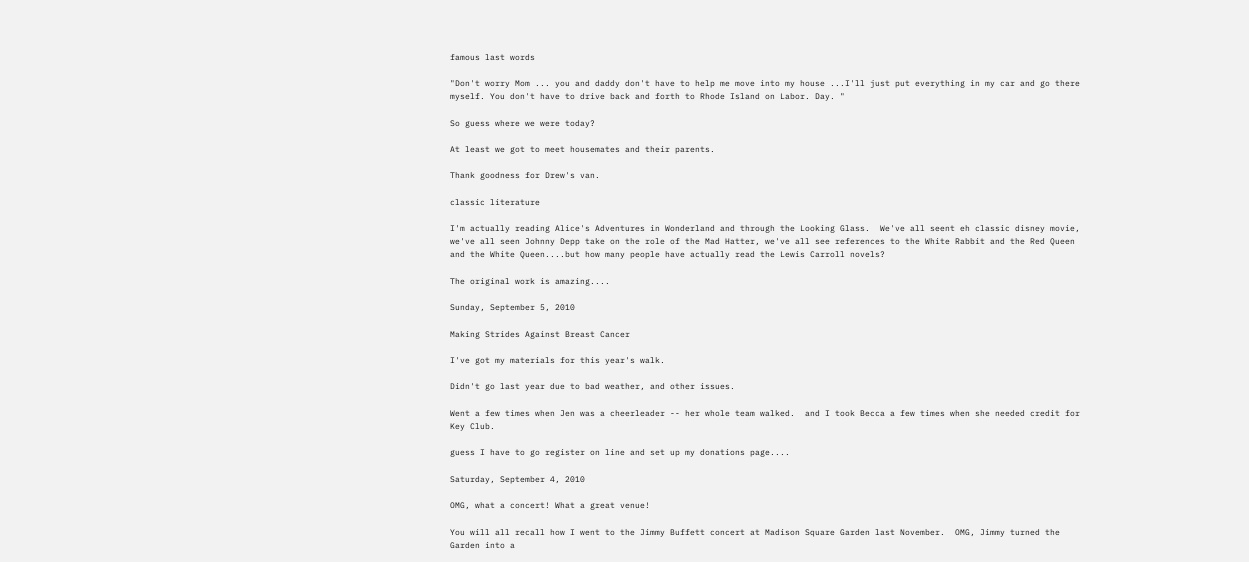famous last words

"Don't worry Mom ... you and daddy don't have to help me move into my house ...I'll just put everything in my car and go there myself. You don't have to drive back and forth to Rhode Island on Labor. Day. "

So guess where we were today?

At least we got to meet housemates and their parents.

Thank goodness for Drew's van.

classic literature

I'm actually reading Alice's Adventures in Wonderland and through the Looking Glass.  We've all seent eh classic disney movie, we've all seen Johnny Depp take on the role of the Mad Hatter, we've all see references to the White Rabbit and the Red Queen and the White Queen....but how many people have actually read the Lewis Carroll novels?

The original work is amazing....

Sunday, September 5, 2010

Making Strides Against Breast Cancer

I've got my materials for this year's walk.

Didn't go last year due to bad weather, and other issues.

Went a few times when Jen was a cheerleader -- her whole team walked.  and I took Becca a few times when she needed credit for Key Club.

guess I have to go register on line and set up my donations page....

Saturday, September 4, 2010

OMG, what a concert! What a great venue!

You will all recall how I went to the Jimmy Buffett concert at Madison Square Garden last November.  OMG, Jimmy turned the Garden into a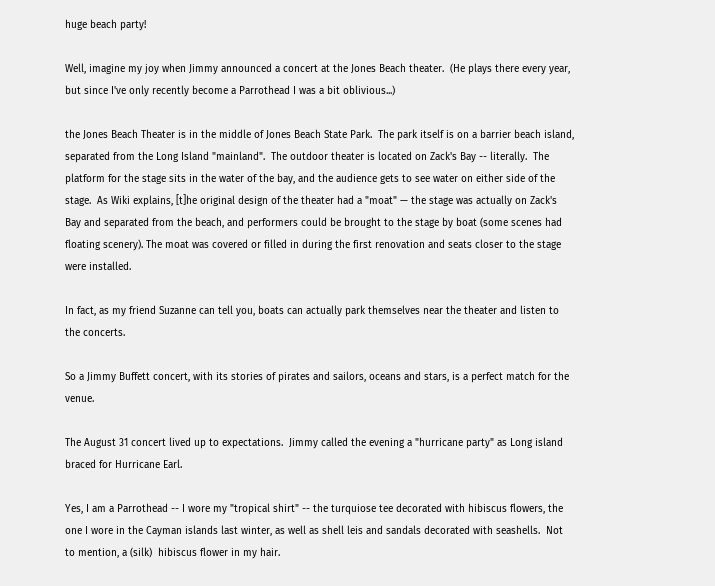huge beach party!

Well, imagine my joy when Jimmy announced a concert at the Jones Beach theater.  (He plays there every year, but since I've only recently become a Parrothead I was a bit oblivious...)

the Jones Beach Theater is in the middle of Jones Beach State Park.  The park itself is on a barrier beach island, separated from the Long Island "mainland".  The outdoor theater is located on Zack's Bay -- literally.  The platform for the stage sits in the water of the bay, and the audience gets to see water on either side of the stage.  As Wiki explains, [t]he original design of the theater had a "moat" — the stage was actually on Zack's Bay and separated from the beach, and performers could be brought to the stage by boat (some scenes had floating scenery). The moat was covered or filled in during the first renovation and seats closer to the stage were installed.

In fact, as my friend Suzanne can tell you, boats can actually park themselves near the theater and listen to the concerts.

So a Jimmy Buffett concert, with its stories of pirates and sailors, oceans and stars, is a perfect match for the venue.

The August 31 concert lived up to expectations.  Jimmy called the evening a "hurricane party" as Long island braced for Hurricane Earl.

Yes, I am a Parrothead -- I wore my "tropical shirt" -- the turquiose tee decorated with hibiscus flowers, the one I wore in the Cayman islands last winter, as well as shell leis and sandals decorated with seashells.  Not to mention, a (silk)  hibiscus flower in my hair.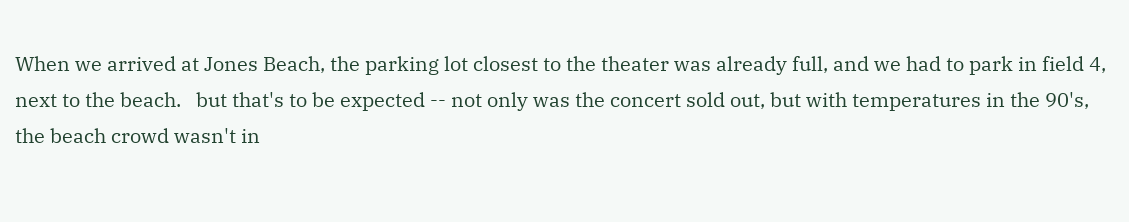When we arrived at Jones Beach, the parking lot closest to the theater was already full, and we had to park in field 4, next to the beach.   but that's to be expected -- not only was the concert sold out, but with temperatures in the 90's, the beach crowd wasn't in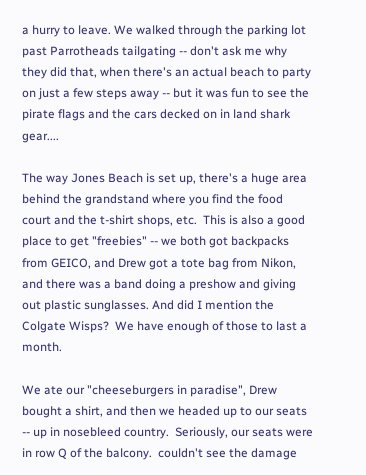a hurry to leave. We walked through the parking lot past Parrotheads tailgating -- don't ask me why they did that, when there's an actual beach to party on just a few steps away -- but it was fun to see the pirate flags and the cars decked on in land shark gear....

The way Jones Beach is set up, there's a huge area behind the grandstand where you find the food court and the t-shirt shops, etc.  This is also a good place to get "freebies" -- we both got backpacks from GEICO, and Drew got a tote bag from Nikon, and there was a band doing a preshow and giving out plastic sunglasses. And did I mention the Colgate Wisps?  We have enough of those to last a month.

We ate our "cheeseburgers in paradise", Drew bought a shirt, and then we headed up to our seats  -- up in nosebleed country.  Seriously, our seats were in row Q of the balcony.  couldn't see the damage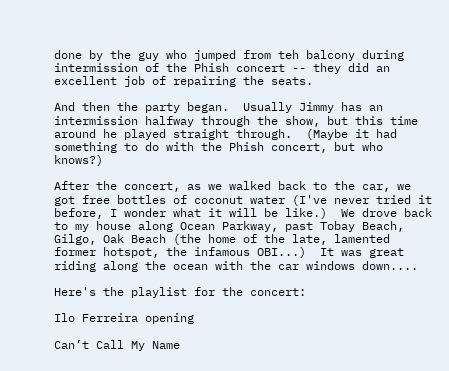done by the guy who jumped from teh balcony during intermission of the Phish concert -- they did an excellent job of repairing the seats.

And then the party began.  Usually Jimmy has an intermission halfway through the show, but this time around he played straight through.  (Maybe it had something to do with the Phish concert, but who knows?)

After the concert, as we walked back to the car, we got free bottles of coconut water (I've never tried it before, I wonder what it will be like.)  We drove back to my house along Ocean Parkway, past Tobay Beach, Gilgo, Oak Beach (the home of the late, lamented former hotspot, the infamous OBI...)  It was great riding along the ocean with the car windows down....

Here's the playlist for the concert:

Ilo Ferreira opening

Can’t Call My Name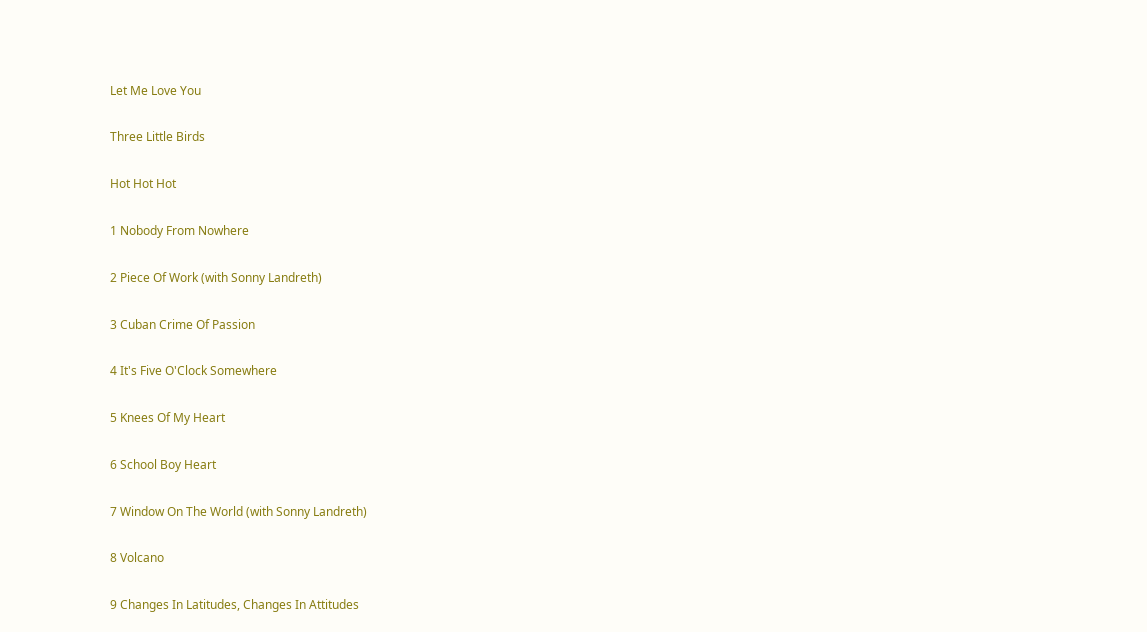Let Me Love You

Three Little Birds

Hot Hot Hot

1 Nobody From Nowhere

2 Piece Of Work (with Sonny Landreth)

3 Cuban Crime Of Passion

4 It's Five O'Clock Somewhere

5 Knees Of My Heart

6 School Boy Heart

7 Window On The World (with Sonny Landreth)

8 Volcano

9 Changes In Latitudes, Changes In Attitudes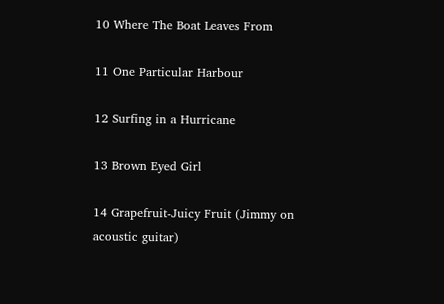10 Where The Boat Leaves From

11 One Particular Harbour

12 Surfing in a Hurricane

13 Brown Eyed Girl

14 Grapefruit-Juicy Fruit (Jimmy on acoustic guitar)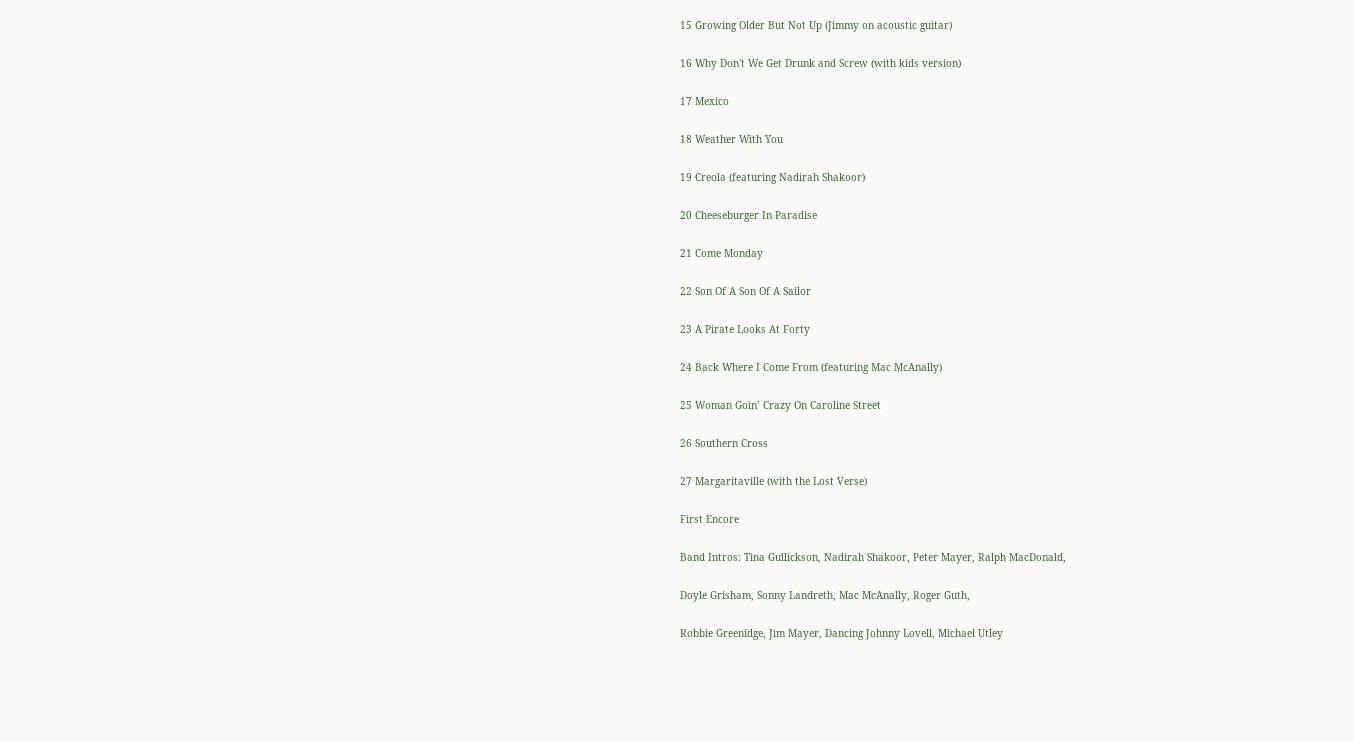15 Growing Older But Not Up (Jimmy on acoustic guitar)

16 Why Don't We Get Drunk and Screw (with kids version)

17 Mexico

18 Weather With You

19 Creola (featuring Nadirah Shakoor)

20 Cheeseburger In Paradise

21 Come Monday

22 Son Of A Son Of A Sailor

23 A Pirate Looks At Forty

24 Back Where I Come From (featuring Mac McAnally)

25 Woman Goin’ Crazy On Caroline Street

26 Southern Cross

27 Margaritaville (with the Lost Verse)

First Encore

Band Intros: Tina Gullickson, Nadirah Shakoor, Peter Mayer, Ralph MacDonald,

Doyle Grisham, Sonny Landreth, Mac McAnally, Roger Guth,

Robbie Greenidge, Jim Mayer, Dancing Johnny Lovell, Michael Utley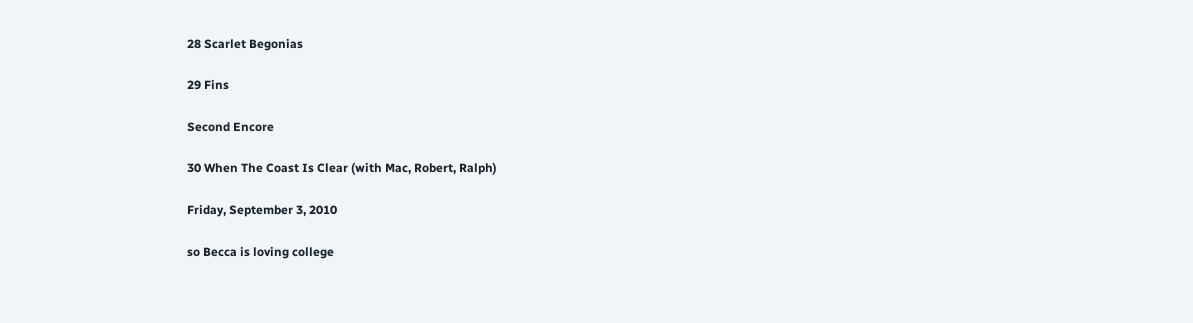28 Scarlet Begonias

29 Fins

Second Encore

30 When The Coast Is Clear (with Mac, Robert, Ralph)

Friday, September 3, 2010

so Becca is loving college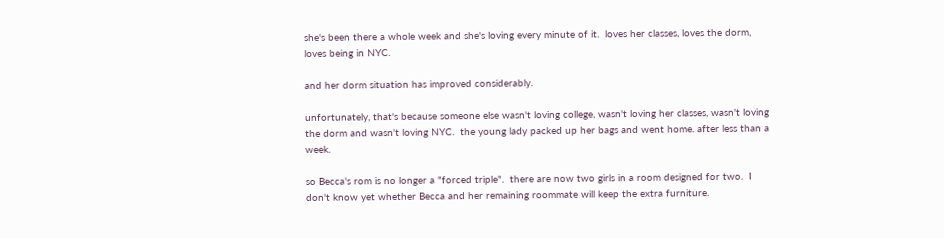she's been there a whole week and she's loving every minute of it.  loves her classes, loves the dorm, loves being in NYC.

and her dorm situation has improved considerably.

unfortunately, that's because someone else wasn't loving college, wasn't loving her classes, wasn't loving the dorm and wasn't loving NYC.  the young lady packed up her bags and went home. after less than a week.

so Becca's rom is no longer a "forced triple".  there are now two girls in a room designed for two.  I don't know yet whether Becca and her remaining roommate will keep the extra furniture.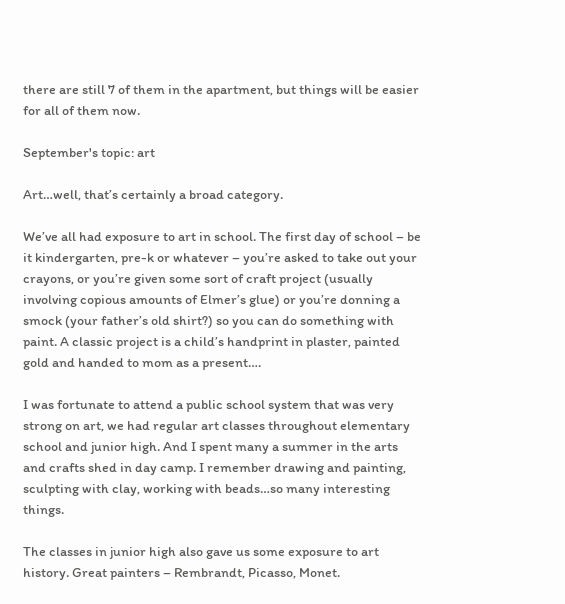there are still 7 of them in the apartment, but things will be easier for all of them now.

September's topic: art

Art…well, that’s certainly a broad category.

We’ve all had exposure to art in school. The first day of school – be it kindergarten, pre-k or whatever – you’re asked to take out your crayons, or you’re given some sort of craft project (usually involving copious amounts of Elmer’s glue) or you’re donning a smock (your father’s old shirt?) so you can do something with paint. A classic project is a child’s handprint in plaster, painted gold and handed to mom as a present….

I was fortunate to attend a public school system that was very strong on art, we had regular art classes throughout elementary school and junior high. And I spent many a summer in the arts and crafts shed in day camp. I remember drawing and painting, sculpting with clay, working with beads…so many interesting things.

The classes in junior high also gave us some exposure to art history. Great painters – Rembrandt, Picasso, Monet.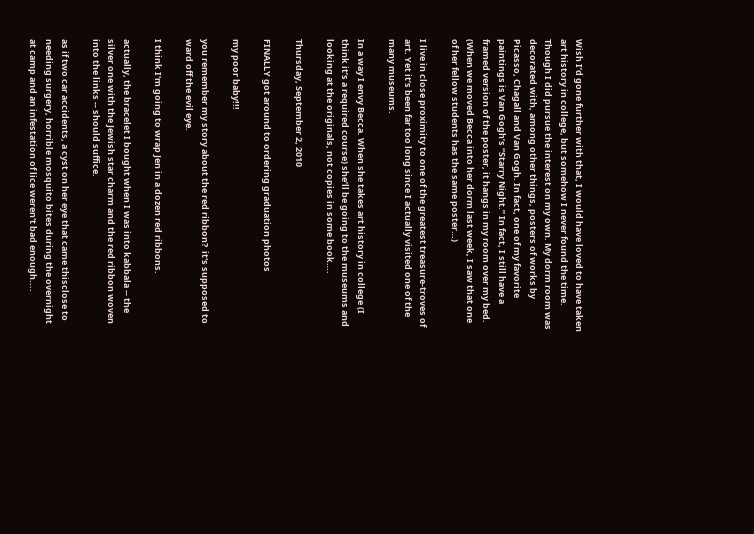Wish I’d gone further with that, I would have loved to have taken art history in college, but somehow I never found the time. Though I did pursue the interest on my own. My dorm room was decorated with, among other things, posters of works by Picasso, Chagall and Van Gogh. In fact, one of my favorite paintings is Van Gogh’s “Starry Night.” In fact, I still have a framed version of the poster, it hangs in my room over my bed. (When we moved Becca into her dorm last week, I saw that one of her fellow students has the same poster…)

I live in close proximity to one of the greatest treasure-troves of art. Yet it’s been far too long since I actually visited one of the many museums.

In a way I envy Becca. When she takes art history in college (I think it’s a required course) she’ll be going to the museums and looking at the originals, not copies in some book….

Thursday, September 2, 2010

FINALLY got around to ordering graduation photos

my poor baby!!!

you remember my story about the red ribbon?  it's supposed to ward off the evil eye.

I think I'm going to wrap Jen in a dozen red ribbons.

actually, the bracelet I bought when I was into kabbala -- the silver one with the Jewish star charm and the red ribbon woven into the links -- should suffice.

as if two car accidents, a cyst on her eye that came thisclose to needing surgery, horrible mosquito bites during the overnight at camp and an infestation of lice weren't bad enough....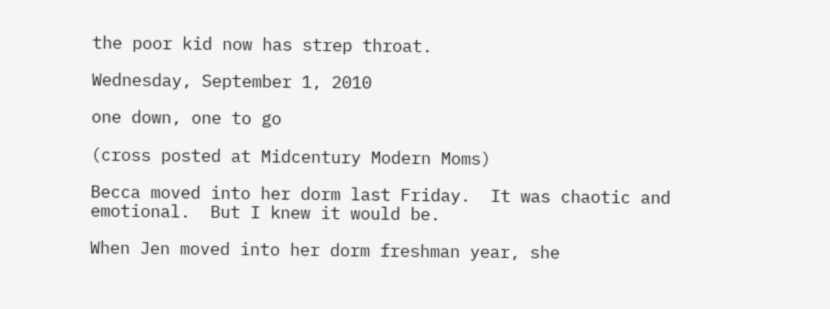the poor kid now has strep throat.

Wednesday, September 1, 2010

one down, one to go

(cross posted at Midcentury Modern Moms)

Becca moved into her dorm last Friday.  It was chaotic and emotional.  But I knew it would be.

When Jen moved into her dorm freshman year, she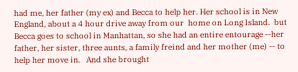had me, her father (my ex) and Becca to help her. Her school is in New England, about a 4 hour drive away from our  home on Long Island.  but Becca goes to school in Manhattan, so she had an entire entourage --her father, her sister, three aunts, a family freind and her mother (me) -- to help her move in.   And she brought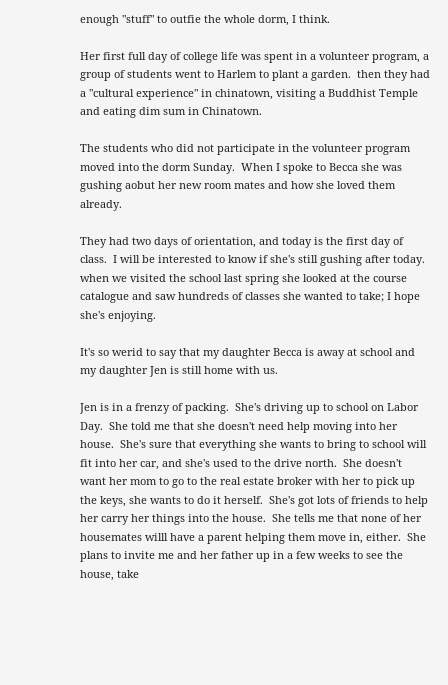enough "stuff" to outfie the whole dorm, I think.

Her first full day of college life was spent in a volunteer program, a group of students went to Harlem to plant a garden.  then they had a "cultural experience" in chinatown, visiting a Buddhist Temple and eating dim sum in Chinatown.

The students who did not participate in the volunteer program moved into the dorm Sunday.  When I spoke to Becca she was gushing aobut her new room mates and how she loved them already.

They had two days of orientation, and today is the first day of class.  I will be interested to know if she's still gushing after today.  when we visited the school last spring she looked at the course catalogue and saw hundreds of classes she wanted to take; I hope she's enjoying.

It's so werid to say that my daughter Becca is away at school and my daughter Jen is still home with us.

Jen is in a frenzy of packing.  She's driving up to school on Labor Day.  She told me that she doesn't need help moving into her house.  She's sure that everything she wants to bring to school will fit into her car, and she's used to the drive north.  She doesn't want her mom to go to the real estate broker with her to pick up the keys, she wants to do it herself.  She's got lots of friends to help her carry her things into the house.  She tells me that none of her housemates willl have a parent helping them move in, either.  She plans to invite me and her father up in a few weeks to see the house, take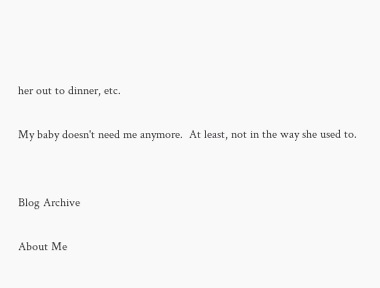her out to dinner, etc.

My baby doesn't need me anymore.  At least, not in the way she used to.


Blog Archive

About Me